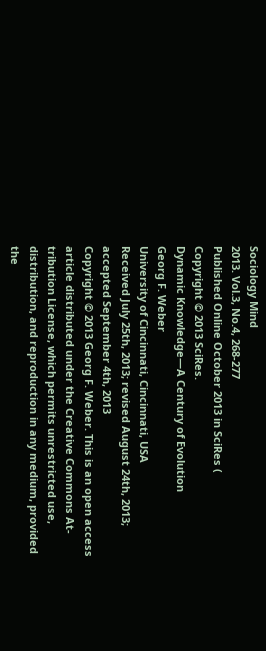Sociology Mind
2013. Vol.3, No.4, 268-277
Published Online October 2013 in SciRes (
Copyright © 2013 SciRes.
Dynamic Knowledge—A Century of Evolution
Georg F. Weber
University of Cincinnati, Cincinnati, USA
Received July 25th, 2013; revised August 24th, 2013; accepted September 4th, 2013
Copyright © 2013 Georg F. Weber. This is an open access article distributed under the Creative Commons At-
tribution License, which permits unrestricted use, distribution, and reproduction in any medium, provided the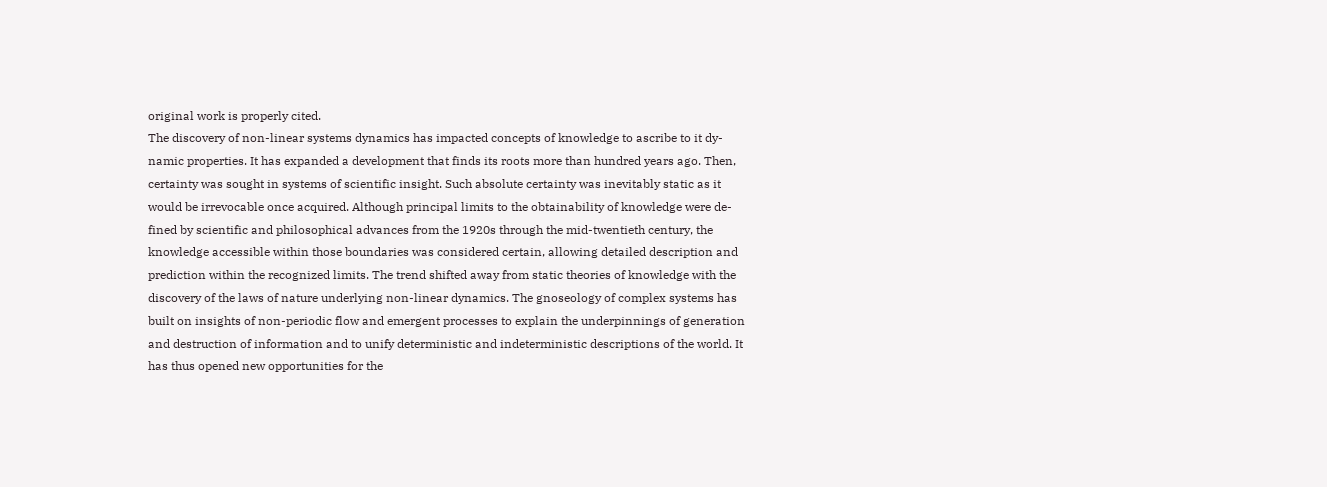original work is properly cited.
The discovery of non-linear systems dynamics has impacted concepts of knowledge to ascribe to it dy-
namic properties. It has expanded a development that finds its roots more than hundred years ago. Then,
certainty was sought in systems of scientific insight. Such absolute certainty was inevitably static as it
would be irrevocable once acquired. Although principal limits to the obtainability of knowledge were de-
fined by scientific and philosophical advances from the 1920s through the mid-twentieth century, the
knowledge accessible within those boundaries was considered certain, allowing detailed description and
prediction within the recognized limits. The trend shifted away from static theories of knowledge with the
discovery of the laws of nature underlying non-linear dynamics. The gnoseology of complex systems has
built on insights of non-periodic flow and emergent processes to explain the underpinnings of generation
and destruction of information and to unify deterministic and indeterministic descriptions of the world. It
has thus opened new opportunities for the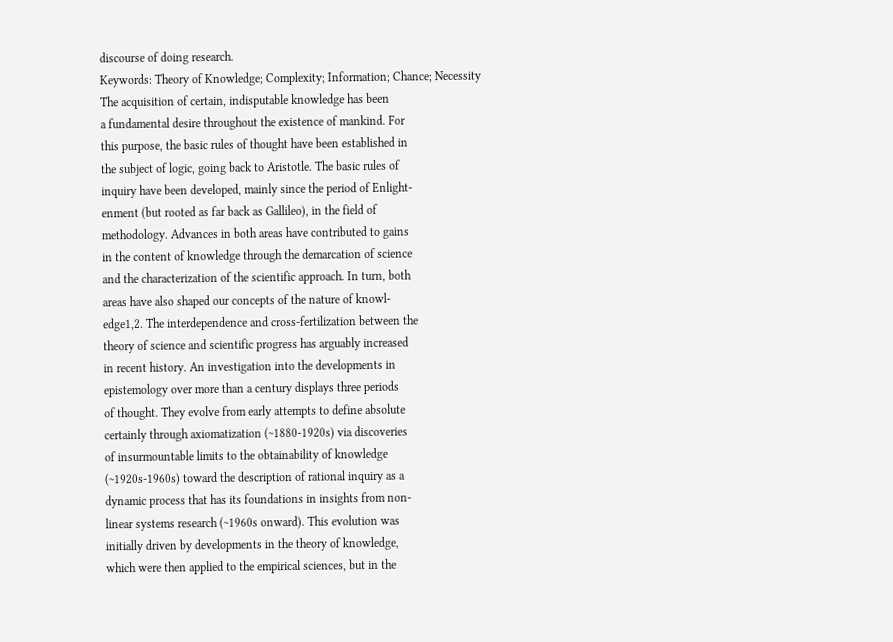discourse of doing research.
Keywords: Theory of Knowledge; Complexity; Information; Chance; Necessity
The acquisition of certain, indisputable knowledge has been
a fundamental desire throughout the existence of mankind. For
this purpose, the basic rules of thought have been established in
the subject of logic, going back to Aristotle. The basic rules of
inquiry have been developed, mainly since the period of Enlight-
enment (but rooted as far back as Gallileo), in the field of
methodology. Advances in both areas have contributed to gains
in the content of knowledge through the demarcation of science
and the characterization of the scientific approach. In turn, both
areas have also shaped our concepts of the nature of knowl-
edge1,2. The interdependence and cross-fertilization between the
theory of science and scientific progress has arguably increased
in recent history. An investigation into the developments in
epistemology over more than a century displays three periods
of thought. They evolve from early attempts to define absolute
certainly through axiomatization (~1880-1920s) via discoveries
of insurmountable limits to the obtainability of knowledge
(~1920s-1960s) toward the description of rational inquiry as a
dynamic process that has its foundations in insights from non-
linear systems research (~1960s onward). This evolution was
initially driven by developments in the theory of knowledge,
which were then applied to the empirical sciences, but in the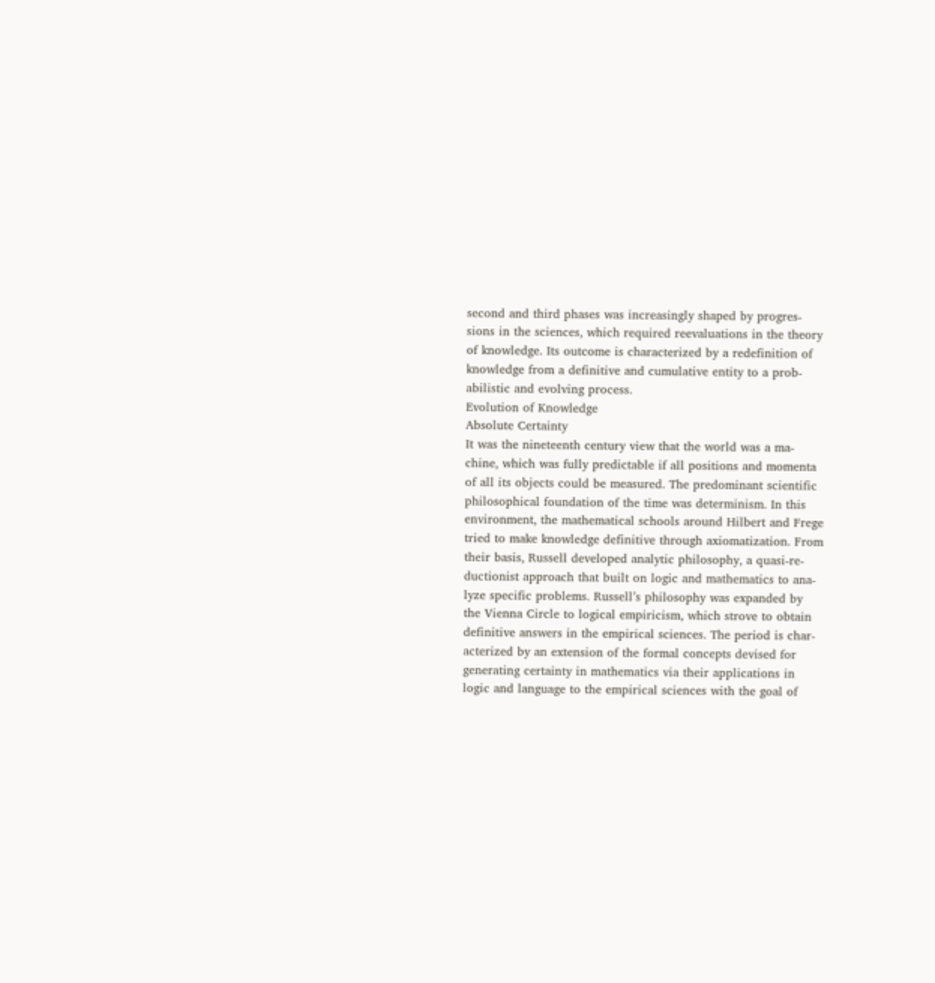second and third phases was increasingly shaped by progres-
sions in the sciences, which required reevaluations in the theory
of knowledge. Its outcome is characterized by a redefinition of
knowledge from a definitive and cumulative entity to a prob-
abilistic and evolving process.
Evolution of Knowledge
Absolute Certainty
It was the nineteenth century view that the world was a ma-
chine, which was fully predictable if all positions and momenta
of all its objects could be measured. The predominant scientific
philosophical foundation of the time was determinism. In this
environment, the mathematical schools around Hilbert and Frege
tried to make knowledge definitive through axiomatization. From
their basis, Russell developed analytic philosophy, a quasi-re-
ductionist approach that built on logic and mathematics to ana-
lyze specific problems. Russell’s philosophy was expanded by
the Vienna Circle to logical empiricism, which strove to obtain
definitive answers in the empirical sciences. The period is char-
acterized by an extension of the formal concepts devised for
generating certainty in mathematics via their applications in
logic and language to the empirical sciences with the goal of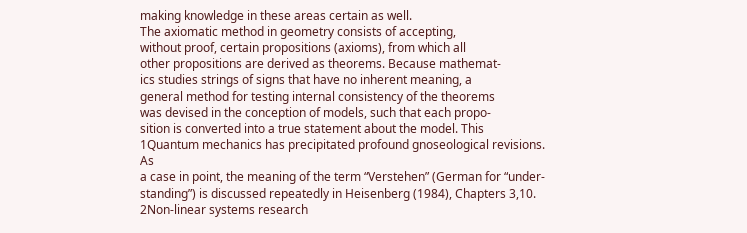making knowledge in these areas certain as well.
The axiomatic method in geometry consists of accepting,
without proof, certain propositions (axioms), from which all
other propositions are derived as theorems. Because mathemat-
ics studies strings of signs that have no inherent meaning, a
general method for testing internal consistency of the theorems
was devised in the conception of models, such that each propo-
sition is converted into a true statement about the model. This
1Quantum mechanics has precipitated profound gnoseological revisions. As
a case in point, the meaning of the term “Verstehen” (German for “under-
standing”) is discussed repeatedly in Heisenberg (1984), Chapters 3,10.
2Non-linear systems research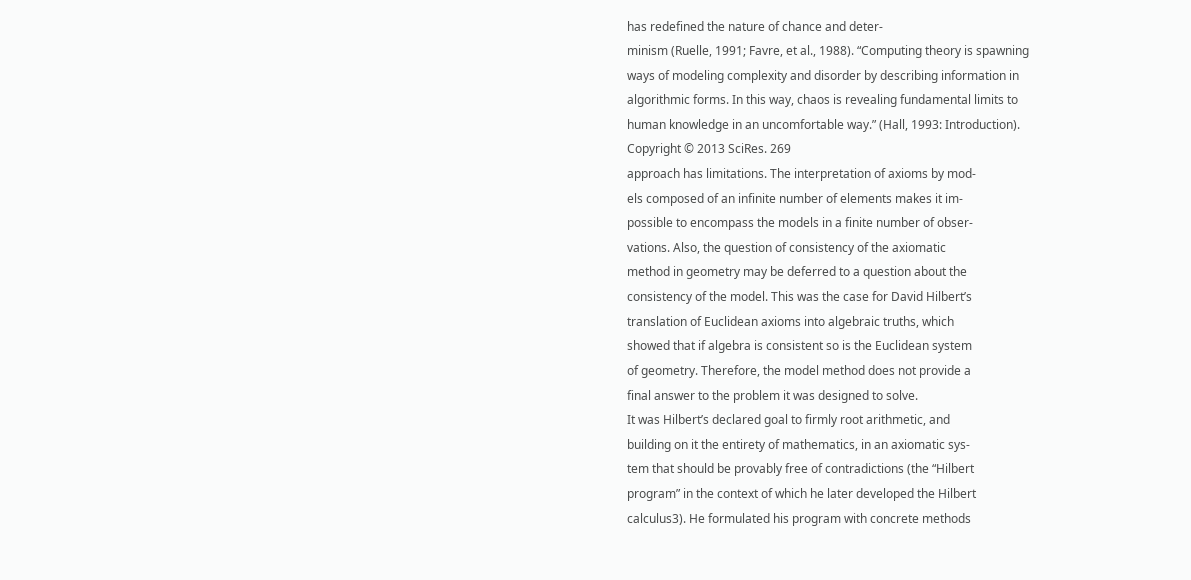has redefined the nature of chance and deter-
minism (Ruelle, 1991; Favre, et al., 1988). “Computing theory is spawning
ways of modeling complexity and disorder by describing information in
algorithmic forms. In this way, chaos is revealing fundamental limits to
human knowledge in an uncomfortable way.” (Hall, 1993: Introduction).
Copyright © 2013 SciRes. 269
approach has limitations. The interpretation of axioms by mod-
els composed of an infinite number of elements makes it im-
possible to encompass the models in a finite number of obser-
vations. Also, the question of consistency of the axiomatic
method in geometry may be deferred to a question about the
consistency of the model. This was the case for David Hilbert’s
translation of Euclidean axioms into algebraic truths, which
showed that if algebra is consistent so is the Euclidean system
of geometry. Therefore, the model method does not provide a
final answer to the problem it was designed to solve.
It was Hilbert’s declared goal to firmly root arithmetic, and
building on it the entirety of mathematics, in an axiomatic sys-
tem that should be provably free of contradictions (the “Hilbert
program” in the context of which he later developed the Hilbert
calculus3). He formulated his program with concrete methods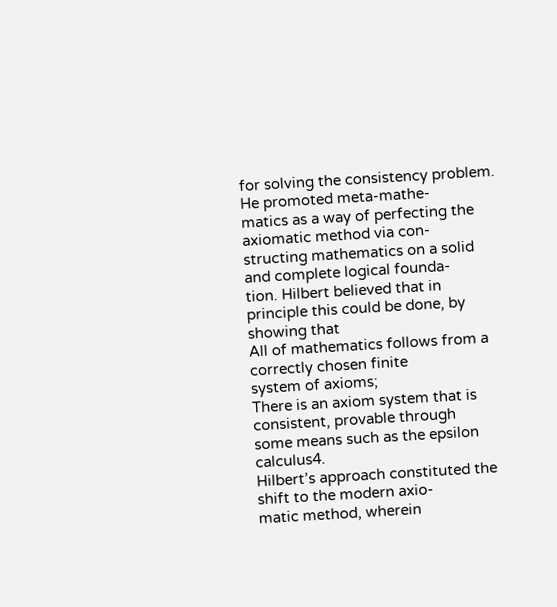for solving the consistency problem. He promoted meta-mathe-
matics as a way of perfecting the axiomatic method via con-
structing mathematics on a solid and complete logical founda-
tion. Hilbert believed that in principle this could be done, by
showing that
All of mathematics follows from a correctly chosen finite
system of axioms;
There is an axiom system that is consistent, provable through
some means such as the epsilon calculus4.
Hilbert’s approach constituted the shift to the modern axio-
matic method, wherein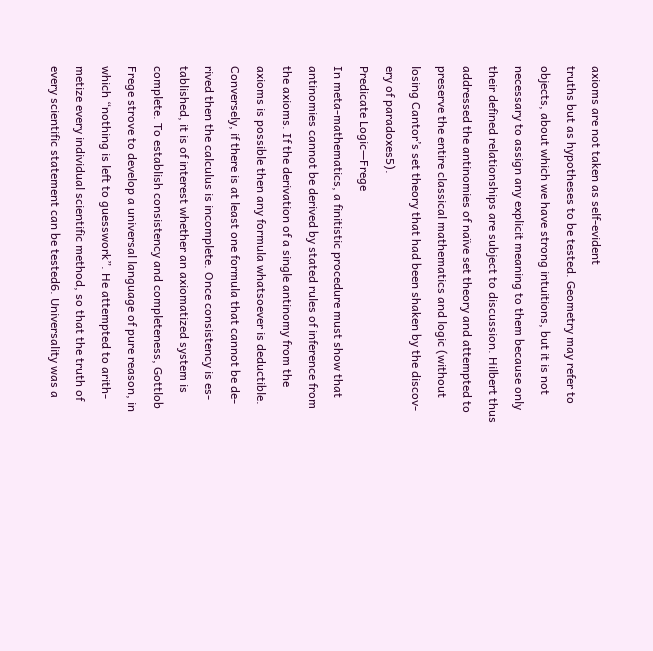axioms are not taken as self-evident
truths but as hypotheses to be tested. Geometry may refer to
objects, about which we have strong intuitions, but it is not
necessary to assign any explicit meaning to them because only
their defined relationships are subject to discussion. Hilbert thus
addressed the antinomies of naïve set theory and attempted to
preserve the entire classical mathematics and logic (without
losing Cantor’s set theory that had been shaken by the discov-
ery of paradoxes5).
Predicate Logic—Frege
In meta-mathematics, a finitistic procedure must show that
antinomies cannot be derived by stated rules of inference from
the axioms. If the derivation of a single antinomy from the
axioms is possible then any formula whatsoever is deductible.
Conversely, if there is at least one formula that cannot be de-
rived then the calculus is incomplete. Once consistency is es-
tablished, it is of interest whether an axiomatized system is
complete. To establish consistency and completeness, Gottlob
Frege strove to develop a universal language of pure reason, in
which “nothing is left to guesswork”. He attempted to arith-
metize every individual scientific method, so that the truth of
every scientific statement can be tested6. Universality was a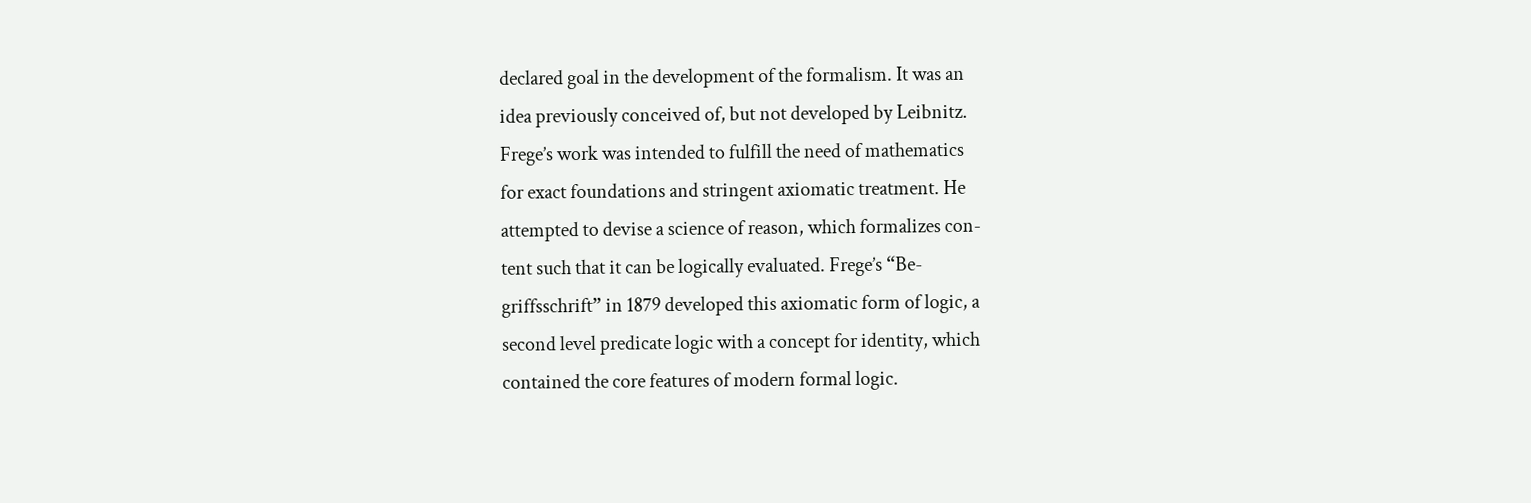declared goal in the development of the formalism. It was an
idea previously conceived of, but not developed by Leibnitz.
Frege’s work was intended to fulfill the need of mathematics
for exact foundations and stringent axiomatic treatment. He
attempted to devise a science of reason, which formalizes con-
tent such that it can be logically evaluated. Frege’s “Be-
griffsschrift” in 1879 developed this axiomatic form of logic, a
second level predicate logic with a concept for identity, which
contained the core features of modern formal logic.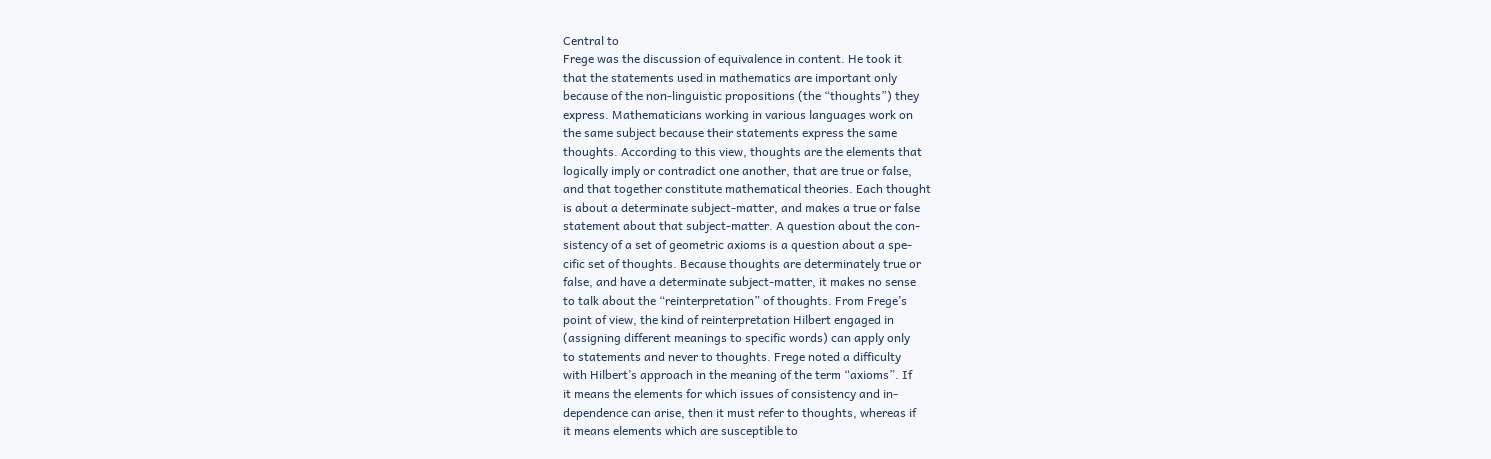Central to
Frege was the discussion of equivalence in content. He took it
that the statements used in mathematics are important only
because of the non-linguistic propositions (the “thoughts”) they
express. Mathematicians working in various languages work on
the same subject because their statements express the same
thoughts. According to this view, thoughts are the elements that
logically imply or contradict one another, that are true or false,
and that together constitute mathematical theories. Each thought
is about a determinate subject-matter, and makes a true or false
statement about that subject-matter. A question about the con-
sistency of a set of geometric axioms is a question about a spe-
cific set of thoughts. Because thoughts are determinately true or
false, and have a determinate subject-matter, it makes no sense
to talk about the “reinterpretation” of thoughts. From Frege’s
point of view, the kind of reinterpretation Hilbert engaged in
(assigning different meanings to specific words) can apply only
to statements and never to thoughts. Frege noted a difficulty
with Hilbert’s approach in the meaning of the term “axioms”. If
it means the elements for which issues of consistency and in-
dependence can arise, then it must refer to thoughts, whereas if
it means elements which are susceptible to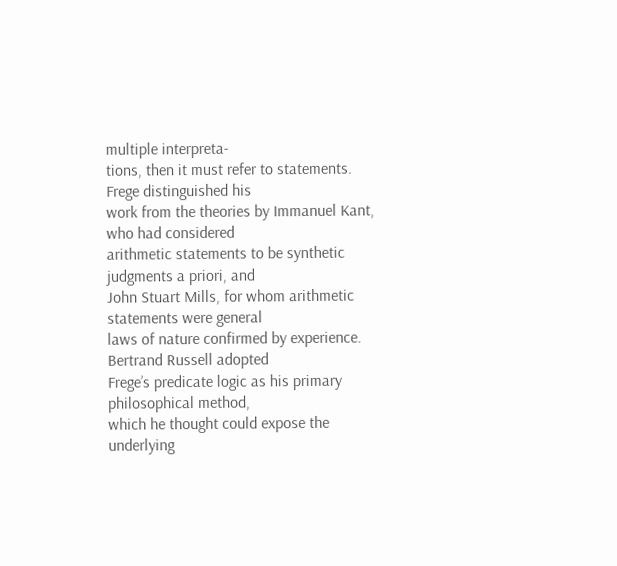multiple interpreta-
tions, then it must refer to statements. Frege distinguished his
work from the theories by Immanuel Kant, who had considered
arithmetic statements to be synthetic judgments a priori, and
John Stuart Mills, for whom arithmetic statements were general
laws of nature confirmed by experience. Bertrand Russell adopted
Frege’s predicate logic as his primary philosophical method,
which he thought could expose the underlying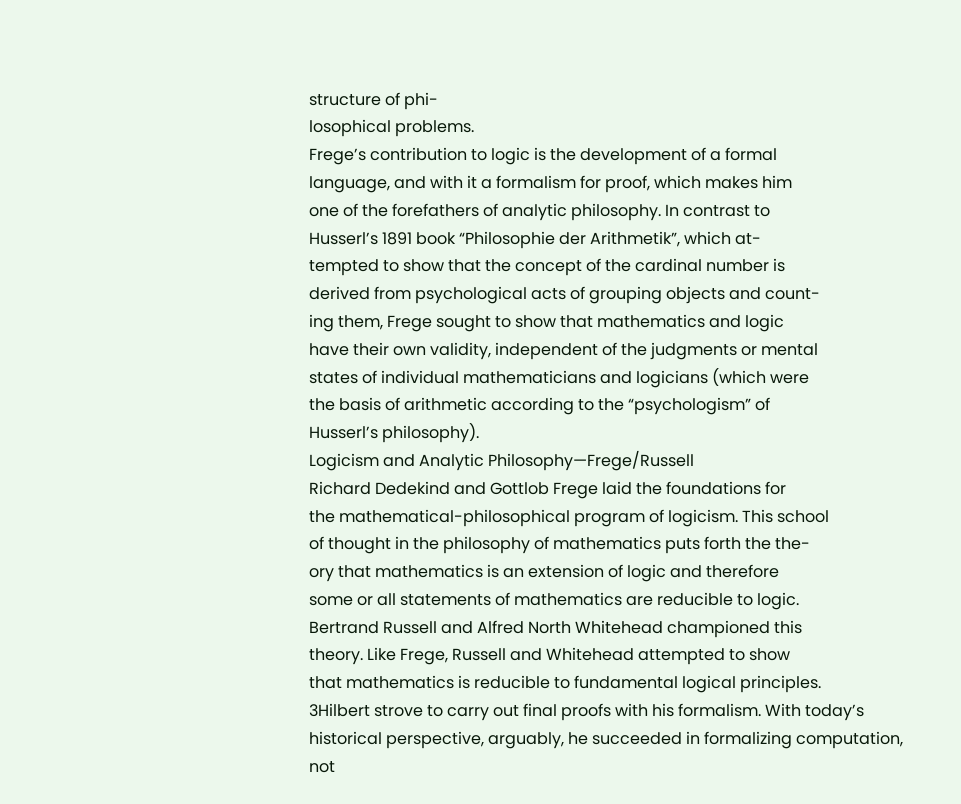structure of phi-
losophical problems.
Frege’s contribution to logic is the development of a formal
language, and with it a formalism for proof, which makes him
one of the forefathers of analytic philosophy. In contrast to
Husserl’s 1891 book “Philosophie der Arithmetik”, which at-
tempted to show that the concept of the cardinal number is
derived from psychological acts of grouping objects and count-
ing them, Frege sought to show that mathematics and logic
have their own validity, independent of the judgments or mental
states of individual mathematicians and logicians (which were
the basis of arithmetic according to the “psychologism” of
Husserl’s philosophy).
Logicism and Analytic Philosophy—Frege/Russell
Richard Dedekind and Gottlob Frege laid the foundations for
the mathematical-philosophical program of logicism. This school
of thought in the philosophy of mathematics puts forth the the-
ory that mathematics is an extension of logic and therefore
some or all statements of mathematics are reducible to logic.
Bertrand Russell and Alfred North Whitehead championed this
theory. Like Frege, Russell and Whitehead attempted to show
that mathematics is reducible to fundamental logical principles.
3Hilbert strove to carry out final proofs with his formalism. With today’s
historical perspective, arguably, he succeeded in formalizing computation,
not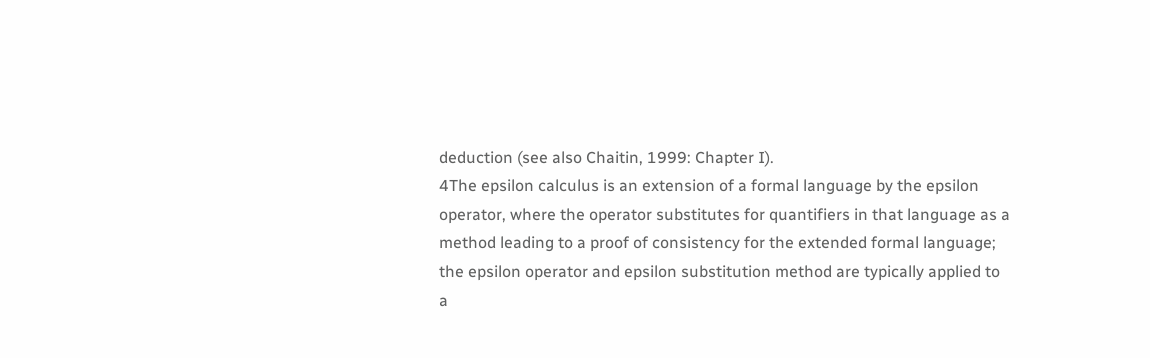deduction (see also Chaitin, 1999: Chapter I).
4The epsilon calculus is an extension of a formal language by the epsilon
operator, where the operator substitutes for quantifiers in that language as a
method leading to a proof of consistency for the extended formal language;
the epsilon operator and epsilon substitution method are typically applied to
a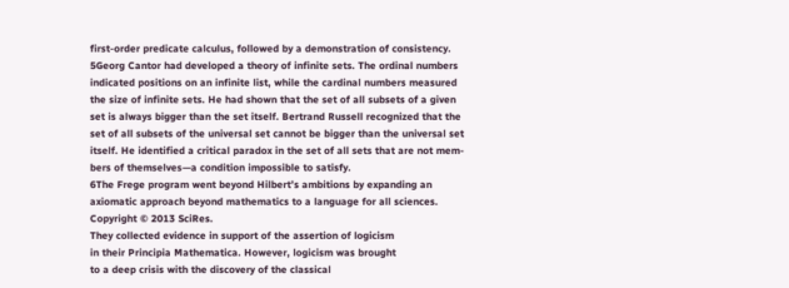first-order predicate calculus, followed by a demonstration of consistency.
5Georg Cantor had developed a theory of infinite sets. The ordinal numbers
indicated positions on an infinite list, while the cardinal numbers measured
the size of infinite sets. He had shown that the set of all subsets of a given
set is always bigger than the set itself. Bertrand Russell recognized that the
set of all subsets of the universal set cannot be bigger than the universal set
itself. He identified a critical paradox in the set of all sets that are not mem-
bers of themselves—a condition impossible to satisfy.
6The Frege program went beyond Hilbert’s ambitions by expanding an
axiomatic approach beyond mathematics to a language for all sciences.
Copyright © 2013 SciRes.
They collected evidence in support of the assertion of logicism
in their Principia Mathematica. However, logicism was brought
to a deep crisis with the discovery of the classical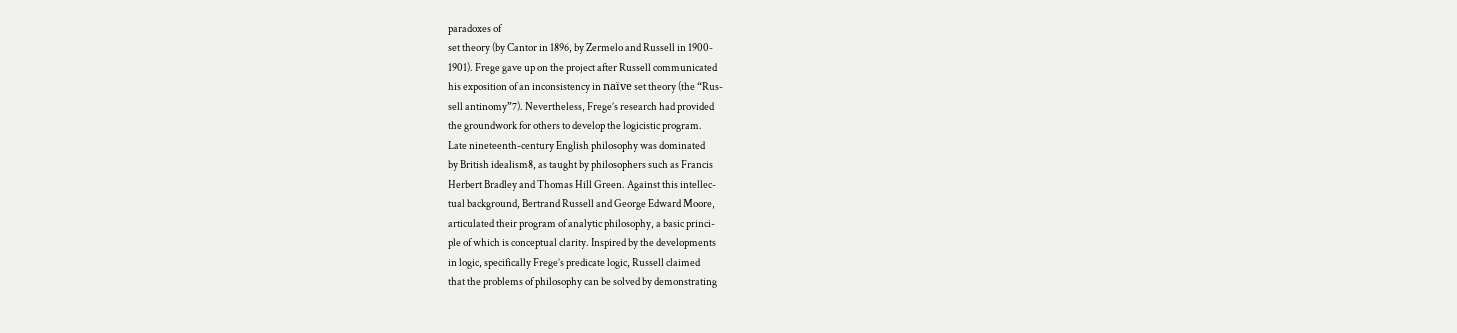paradoxes of
set theory (by Cantor in 1896, by Zermelo and Russell in 1900-
1901). Frege gave up on the project after Russell communicated
his exposition of an inconsistency in naïve set theory (the “Rus-
sell antinomy”7). Nevertheless, Frege’s research had provided
the groundwork for others to develop the logicistic program.
Late nineteenth-century English philosophy was dominated
by British idealism8, as taught by philosophers such as Francis
Herbert Bradley and Thomas Hill Green. Against this intellec-
tual background, Bertrand Russell and George Edward Moore,
articulated their program of analytic philosophy, a basic princi-
ple of which is conceptual clarity. Inspired by the developments
in logic, specifically Frege’s predicate logic, Russell claimed
that the problems of philosophy can be solved by demonstrating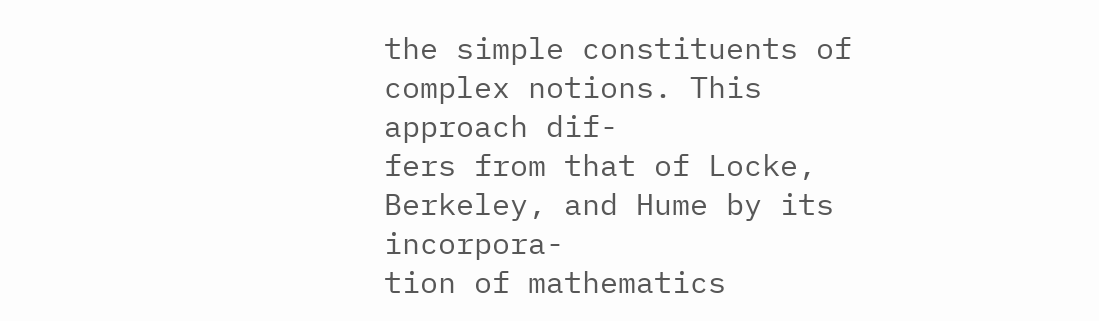the simple constituents of complex notions. This approach dif-
fers from that of Locke, Berkeley, and Hume by its incorpora-
tion of mathematics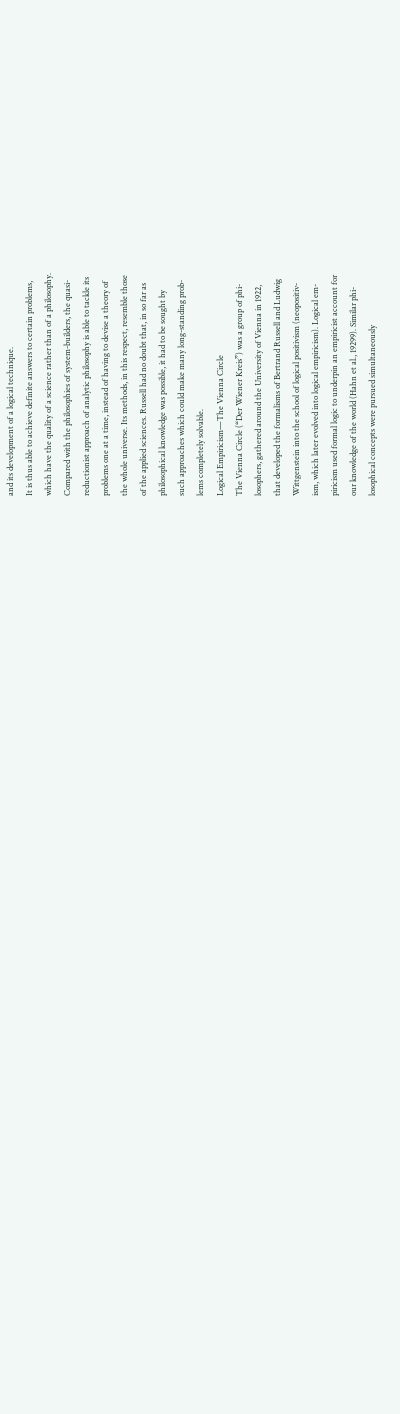and its development of a logical technique.
It is thus able to achieve definite answers to certain problems,
which have the quality of a science rather than of a philosophy.
Compared with the philosophies of system-builders, the quasi-
reductionist approach of analytic philosophy is able to tackle its
problems one at a time, instead of having to devise a theory of
the whole universe. Its methods, in this respect, resemble those
of the applied sciences. Russell had no doubt that, in so far as
philosophical knowledge was possible, it had to be sought by
such approaches which could make many long-standing prob-
lems completely solvable.
Logical Empiricism—The Vienna Circle
The Vienna Circle (“Der Wiener Kreis”) was a group of phi-
losophers, gathered around the University of Vienna in 1922,
that developed the formalisms of Bertrand Russell and Ludwig
Wittgenstein into the school of logical positivism (neopositiv-
ism, which later evolved into logical empiricism). Logical em-
piricism used formal logic to underpin an empiricist account for
our knowledge of the world (Hahn et al., 19299). Similar phi-
losophical concepts were pursued simultaneously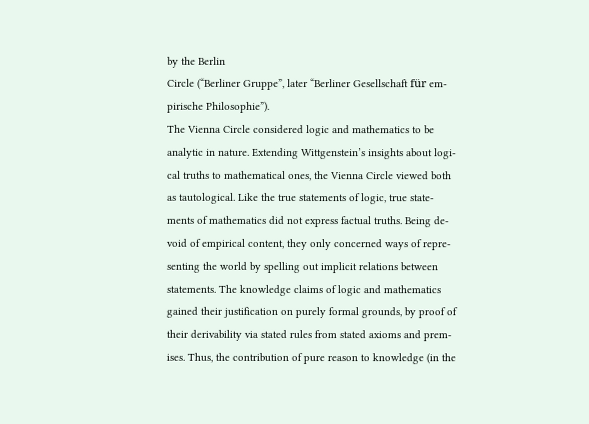by the Berlin
Circle (“Berliner Gruppe”, later “Berliner Gesellschaft für em-
pirische Philosophie”).
The Vienna Circle considered logic and mathematics to be
analytic in nature. Extending Wittgenstein’s insights about logi-
cal truths to mathematical ones, the Vienna Circle viewed both
as tautological. Like the true statements of logic, true state-
ments of mathematics did not express factual truths. Being de-
void of empirical content, they only concerned ways of repre-
senting the world by spelling out implicit relations between
statements. The knowledge claims of logic and mathematics
gained their justification on purely formal grounds, by proof of
their derivability via stated rules from stated axioms and prem-
ises. Thus, the contribution of pure reason to knowledge (in the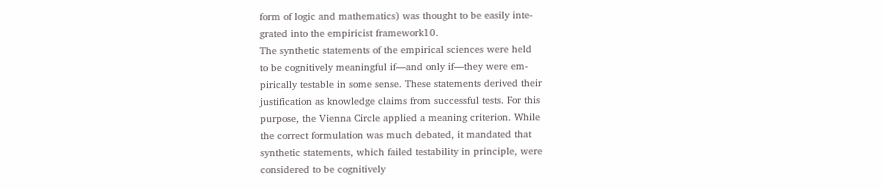form of logic and mathematics) was thought to be easily inte-
grated into the empiricist framework10.
The synthetic statements of the empirical sciences were held
to be cognitively meaningful if—and only if—they were em-
pirically testable in some sense. These statements derived their
justification as knowledge claims from successful tests. For this
purpose, the Vienna Circle applied a meaning criterion. While
the correct formulation was much debated, it mandated that
synthetic statements, which failed testability in principle, were
considered to be cognitively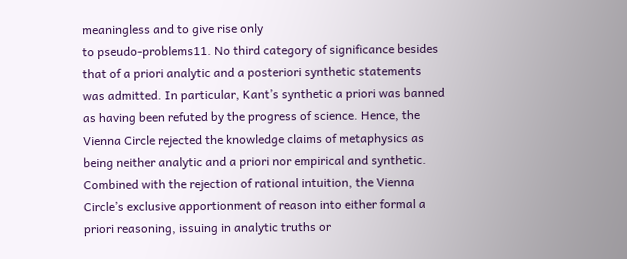meaningless and to give rise only
to pseudo-problems11. No third category of significance besides
that of a priori analytic and a posteriori synthetic statements
was admitted. In particular, Kant’s synthetic a priori was banned
as having been refuted by the progress of science. Hence, the
Vienna Circle rejected the knowledge claims of metaphysics as
being neither analytic and a priori nor empirical and synthetic.
Combined with the rejection of rational intuition, the Vienna
Circle’s exclusive apportionment of reason into either formal a
priori reasoning, issuing in analytic truths or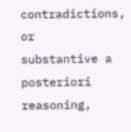contradictions, or
substantive a posteriori reasoning,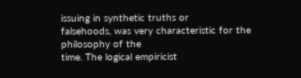issuing in synthetic truths or
falsehoods, was very characteristic for the philosophy of the
time. The logical empiricist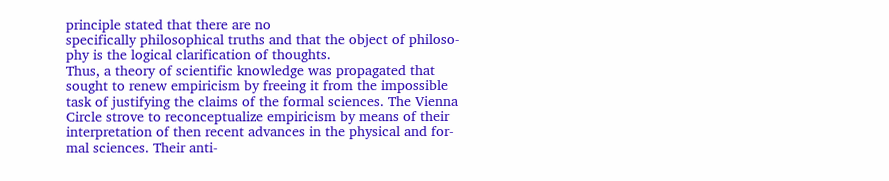principle stated that there are no
specifically philosophical truths and that the object of philoso-
phy is the logical clarification of thoughts.
Thus, a theory of scientific knowledge was propagated that
sought to renew empiricism by freeing it from the impossible
task of justifying the claims of the formal sciences. The Vienna
Circle strove to reconceptualize empiricism by means of their
interpretation of then recent advances in the physical and for-
mal sciences. Their anti-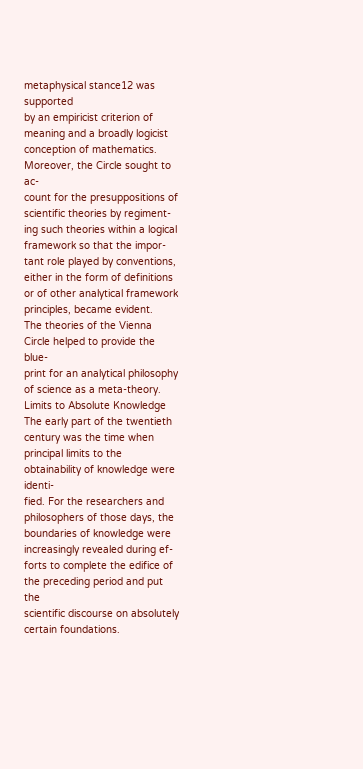metaphysical stance12 was supported
by an empiricist criterion of meaning and a broadly logicist
conception of mathematics. Moreover, the Circle sought to ac-
count for the presuppositions of scientific theories by regiment-
ing such theories within a logical framework so that the impor-
tant role played by conventions, either in the form of definitions
or of other analytical framework principles, became evident.
The theories of the Vienna Circle helped to provide the blue-
print for an analytical philosophy of science as a meta-theory.
Limits to Absolute Knowledge
The early part of the twentieth century was the time when
principal limits to the obtainability of knowledge were identi-
fied. For the researchers and philosophers of those days, the
boundaries of knowledge were increasingly revealed during ef-
forts to complete the edifice of the preceding period and put the
scientific discourse on absolutely certain foundations.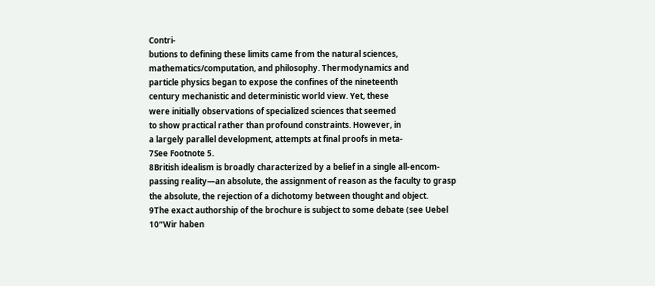Contri-
butions to defining these limits came from the natural sciences,
mathematics/computation, and philosophy. Thermodynamics and
particle physics began to expose the confines of the nineteenth
century mechanistic and deterministic world view. Yet, these
were initially observations of specialized sciences that seemed
to show practical rather than profound constraints. However, in
a largely parallel development, attempts at final proofs in meta-
7See Footnote 5.
8British idealism is broadly characterized by a belief in a single all-encom-
passing reality—an absolute, the assignment of reason as the faculty to grasp
the absolute, the rejection of a dichotomy between thought and object.
9The exact authorship of the brochure is subject to some debate (see Uebel
10“Wir haben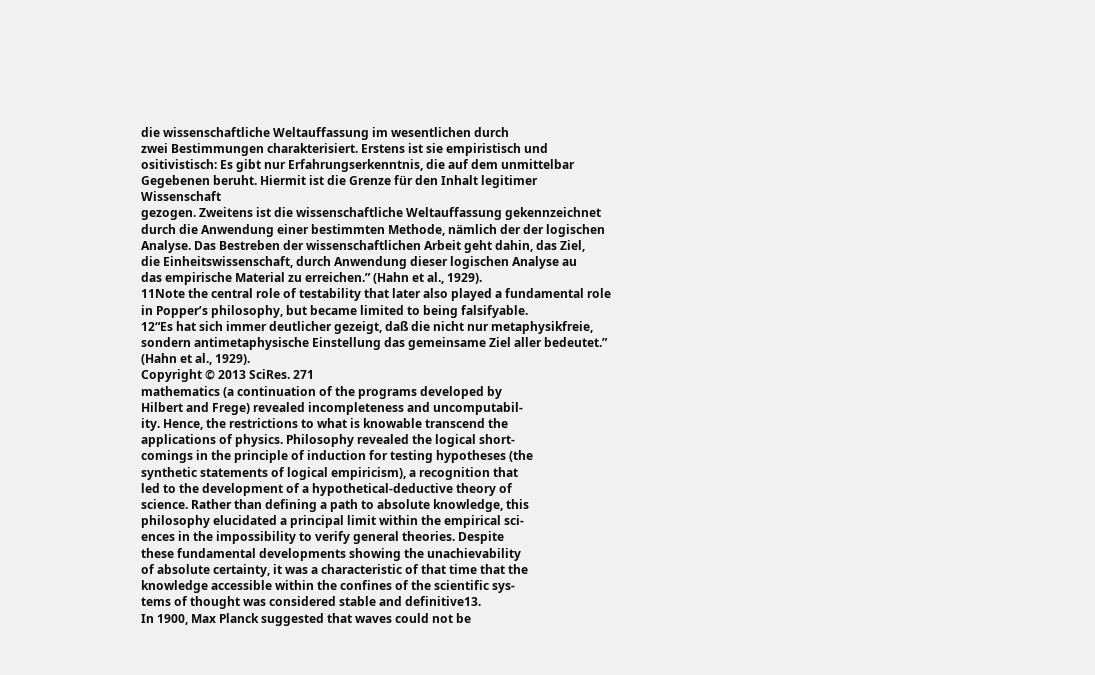die wissenschaftliche Weltauffassung im wesentlichen durch
zwei Bestimmungen charakterisiert. Erstens ist sie empiristisch und
ositivistisch: Es gibt nur Erfahrungserkenntnis, die auf dem unmittelbar
Gegebenen beruht. Hiermit ist die Grenze für den Inhalt legitimer Wissenschaft
gezogen. Zweitens ist die wissenschaftliche Weltauffassung gekennzeichnet
durch die Anwendung einer bestimmten Methode, nämlich der der logischen
Analyse. Das Bestreben der wissenschaftlichen Arbeit geht dahin, das Ziel,
die Einheitswissenschaft, durch Anwendung dieser logischen Analyse au
das empirische Material zu erreichen.” (Hahn et al., 1929).
11Note the central role of testability that later also played a fundamental role
in Popper’s philosophy, but became limited to being falsifyable.
12“Es hat sich immer deutlicher gezeigt, daß die nicht nur metaphysikfreie,
sondern antimetaphysische Einstellung das gemeinsame Ziel aller bedeutet.”
(Hahn et al., 1929).
Copyright © 2013 SciRes. 271
mathematics (a continuation of the programs developed by
Hilbert and Frege) revealed incompleteness and uncomputabil-
ity. Hence, the restrictions to what is knowable transcend the
applications of physics. Philosophy revealed the logical short-
comings in the principle of induction for testing hypotheses (the
synthetic statements of logical empiricism), a recognition that
led to the development of a hypothetical-deductive theory of
science. Rather than defining a path to absolute knowledge, this
philosophy elucidated a principal limit within the empirical sci-
ences in the impossibility to verify general theories. Despite
these fundamental developments showing the unachievability
of absolute certainty, it was a characteristic of that time that the
knowledge accessible within the confines of the scientific sys-
tems of thought was considered stable and definitive13.
In 1900, Max Planck suggested that waves could not be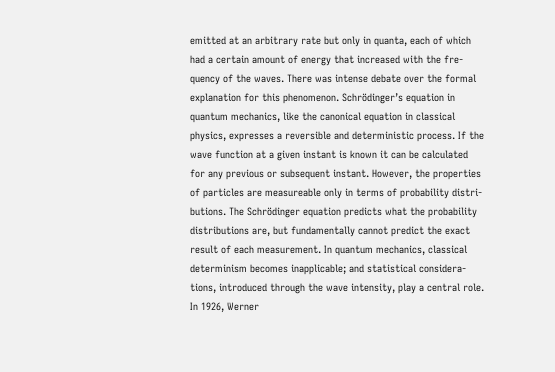emitted at an arbitrary rate but only in quanta, each of which
had a certain amount of energy that increased with the fre-
quency of the waves. There was intense debate over the formal
explanation for this phenomenon. Schrödinger’s equation in
quantum mechanics, like the canonical equation in classical
physics, expresses a reversible and deterministic process. If the
wave function at a given instant is known it can be calculated
for any previous or subsequent instant. However, the properties
of particles are measureable only in terms of probability distri-
butions. The Schrödinger equation predicts what the probability
distributions are, but fundamentally cannot predict the exact
result of each measurement. In quantum mechanics, classical
determinism becomes inapplicable; and statistical considera-
tions, introduced through the wave intensity, play a central role.
In 1926, Werner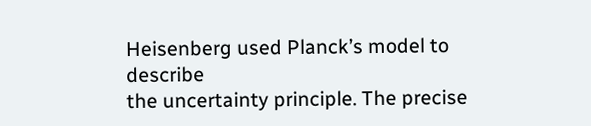Heisenberg used Planck’s model to describe
the uncertainty principle. The precise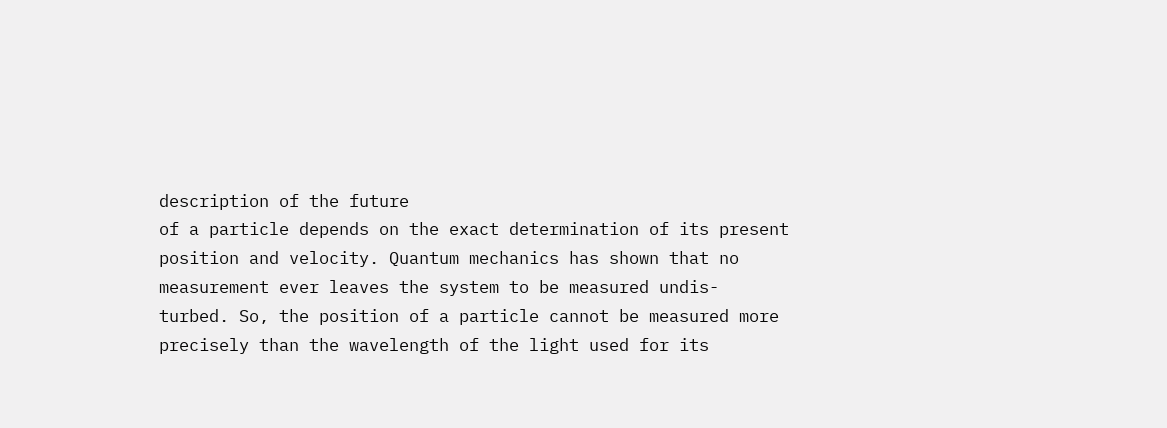description of the future
of a particle depends on the exact determination of its present
position and velocity. Quantum mechanics has shown that no
measurement ever leaves the system to be measured undis-
turbed. So, the position of a particle cannot be measured more
precisely than the wavelength of the light used for its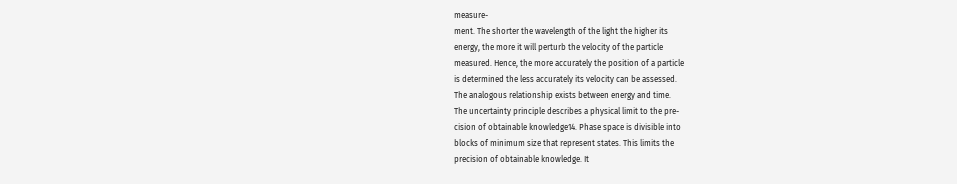measure-
ment. The shorter the wavelength of the light the higher its
energy, the more it will perturb the velocity of the particle
measured. Hence, the more accurately the position of a particle
is determined the less accurately its velocity can be assessed.
The analogous relationship exists between energy and time.
The uncertainty principle describes a physical limit to the pre-
cision of obtainable knowledge14. Phase space is divisible into
blocks of minimum size that represent states. This limits the
precision of obtainable knowledge. It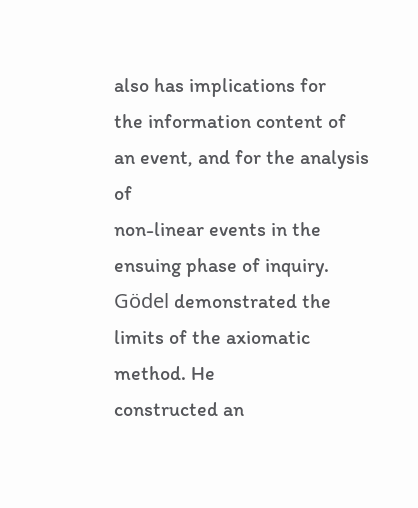also has implications for
the information content of an event, and for the analysis of
non-linear events in the ensuing phase of inquiry.
Gödel demonstrated the limits of the axiomatic method. He
constructed an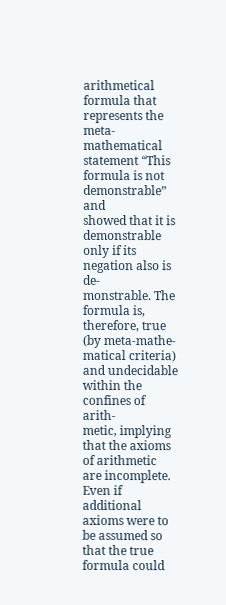arithmetical formula that represents the meta-
mathematical statement “This formula is not demonstrable” and
showed that it is demonstrable only if its negation also is de-
monstrable. The formula is, therefore, true (by meta-mathe-
matical criteria) and undecidable within the confines of arith-
metic, implying that the axioms of arithmetic are incomplete.
Even if additional axioms were to be assumed so that the true
formula could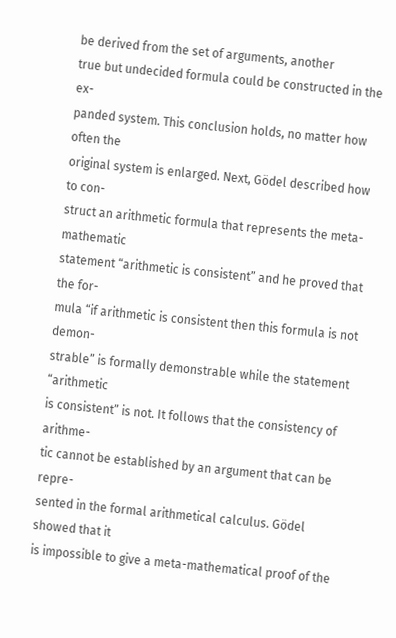be derived from the set of arguments, another
true but undecided formula could be constructed in the ex-
panded system. This conclusion holds, no matter how often the
original system is enlarged. Next, Gödel described how to con-
struct an arithmetic formula that represents the meta-mathematic
statement “arithmetic is consistent” and he proved that the for-
mula “if arithmetic is consistent then this formula is not demon-
strable” is formally demonstrable while the statement “arithmetic
is consistent” is not. It follows that the consistency of arithme-
tic cannot be established by an argument that can be repre-
sented in the formal arithmetical calculus. Gödel showed that it
is impossible to give a meta-mathematical proof of the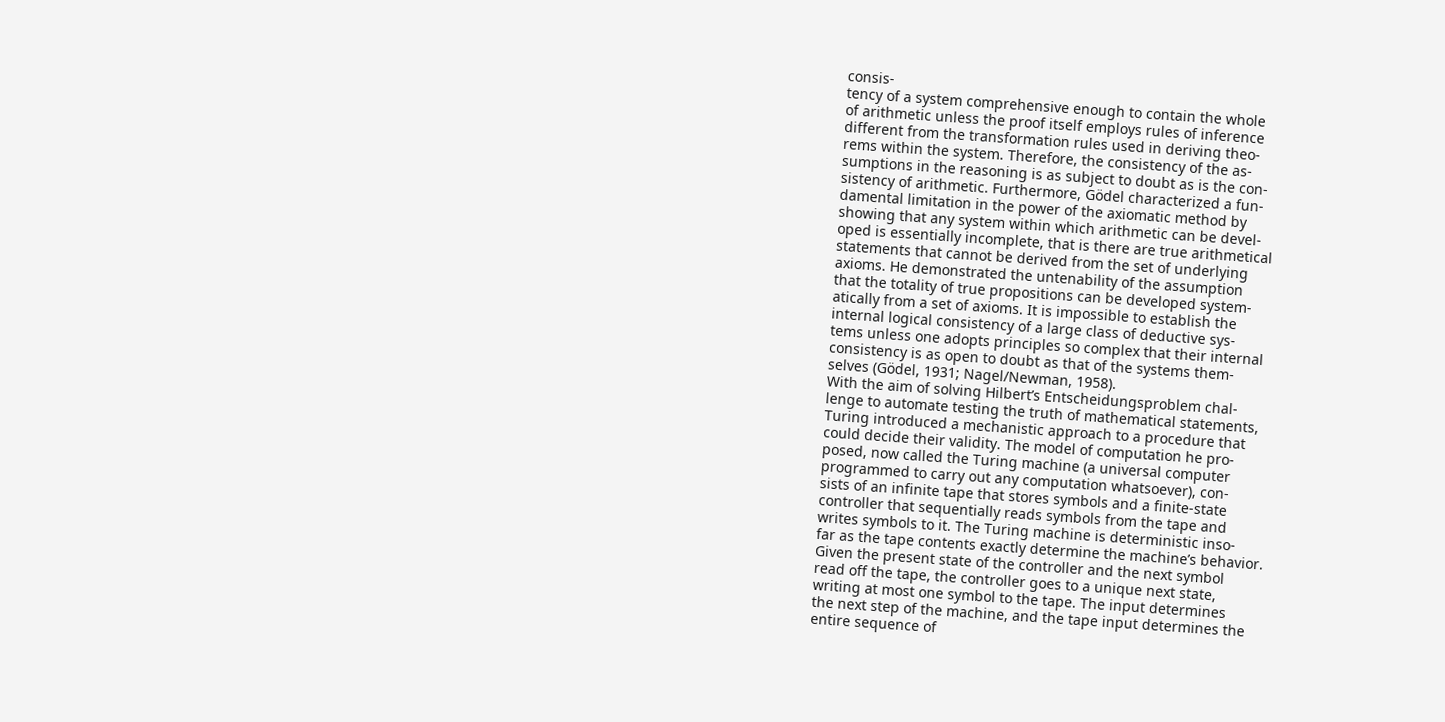consis-
tency of a system comprehensive enough to contain the whole
of arithmetic unless the proof itself employs rules of inference
different from the transformation rules used in deriving theo-
rems within the system. Therefore, the consistency of the as-
sumptions in the reasoning is as subject to doubt as is the con-
sistency of arithmetic. Furthermore, Gödel characterized a fun-
damental limitation in the power of the axiomatic method by
showing that any system within which arithmetic can be devel-
oped is essentially incomplete, that is there are true arithmetical
statements that cannot be derived from the set of underlying
axioms. He demonstrated the untenability of the assumption
that the totality of true propositions can be developed system-
atically from a set of axioms. It is impossible to establish the
internal logical consistency of a large class of deductive sys-
tems unless one adopts principles so complex that their internal
consistency is as open to doubt as that of the systems them-
selves (Gödel, 1931; Nagel/Newman, 1958).
With the aim of solving Hilbert’s Entscheidungsproblem chal-
lenge to automate testing the truth of mathematical statements,
Turing introduced a mechanistic approach to a procedure that
could decide their validity. The model of computation he pro-
posed, now called the Turing machine (a universal computer
programmed to carry out any computation whatsoever), con-
sists of an infinite tape that stores symbols and a finite-state
controller that sequentially reads symbols from the tape and
writes symbols to it. The Turing machine is deterministic inso-
far as the tape contents exactly determine the machine’s behavior.
Given the present state of the controller and the next symbol
read off the tape, the controller goes to a unique next state,
writing at most one symbol to the tape. The input determines
the next step of the machine, and the tape input determines the
entire sequence of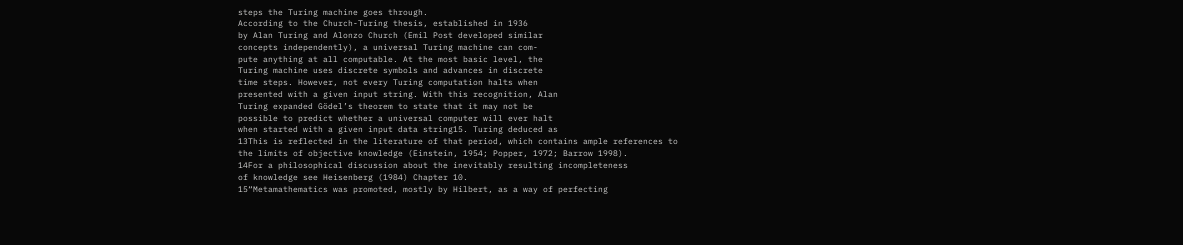steps the Turing machine goes through.
According to the Church-Turing thesis, established in 1936
by Alan Turing and Alonzo Church (Emil Post developed similar
concepts independently), a universal Turing machine can com-
pute anything at all computable. At the most basic level, the
Turing machine uses discrete symbols and advances in discrete
time steps. However, not every Turing computation halts when
presented with a given input string. With this recognition, Alan
Turing expanded Gödel’s theorem to state that it may not be
possible to predict whether a universal computer will ever halt
when started with a given input data string15. Turing deduced as
13This is reflected in the literature of that period, which contains ample references to
the limits of objective knowledge (Einstein, 1954; Popper, 1972; Barrow 1998).
14For a philosophical discussion about the inevitably resulting incompleteness
of knowledge see Heisenberg (1984) Chapter 10.
15“Metamathematics was promoted, mostly by Hilbert, as a way of perfecting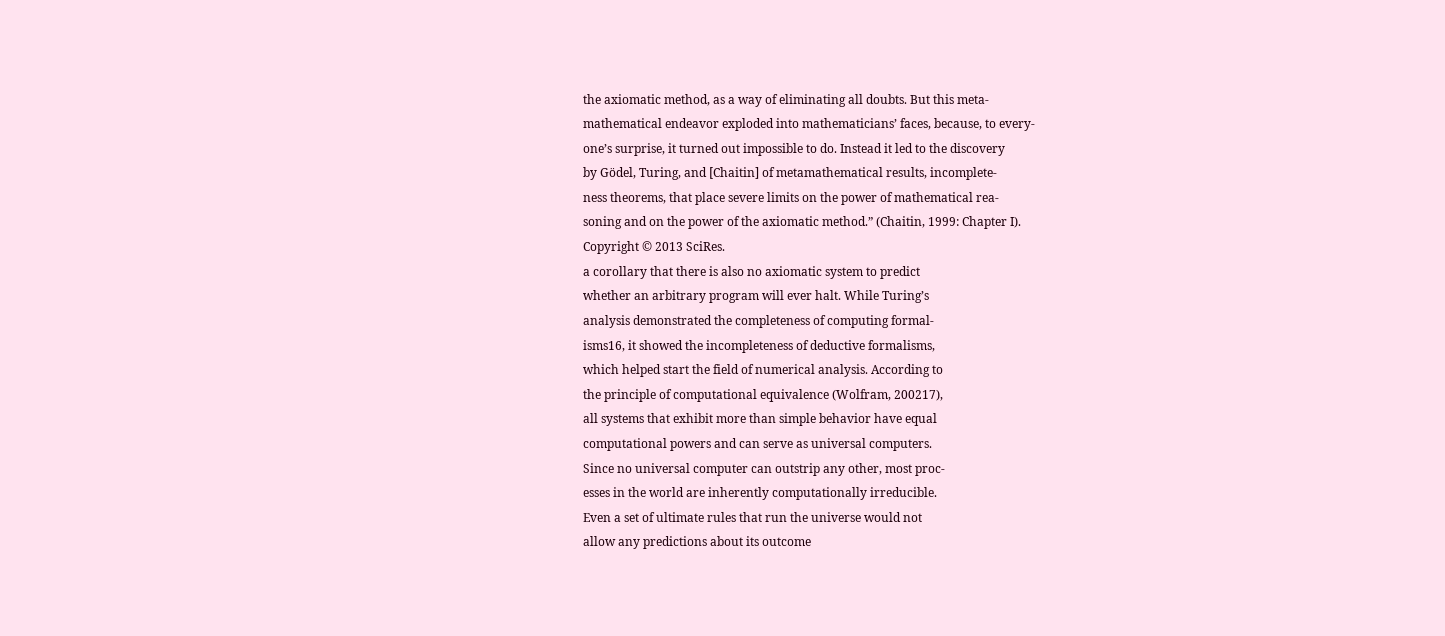the axiomatic method, as a way of eliminating all doubts. But this meta-
mathematical endeavor exploded into mathematicians’ faces, because, to every-
one’s surprise, it turned out impossible to do. Instead it led to the discovery
by Gödel, Turing, and [Chaitin] of metamathematical results, incomplete-
ness theorems, that place severe limits on the power of mathematical rea-
soning and on the power of the axiomatic method.” (Chaitin, 1999: Chapter I).
Copyright © 2013 SciRes.
a corollary that there is also no axiomatic system to predict
whether an arbitrary program will ever halt. While Turing’s
analysis demonstrated the completeness of computing formal-
isms16, it showed the incompleteness of deductive formalisms,
which helped start the field of numerical analysis. According to
the principle of computational equivalence (Wolfram, 200217),
all systems that exhibit more than simple behavior have equal
computational powers and can serve as universal computers.
Since no universal computer can outstrip any other, most proc-
esses in the world are inherently computationally irreducible.
Even a set of ultimate rules that run the universe would not
allow any predictions about its outcome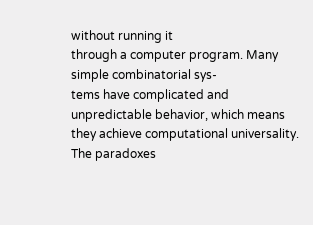without running it
through a computer program. Many simple combinatorial sys-
tems have complicated and unpredictable behavior, which means
they achieve computational universality.
The paradoxes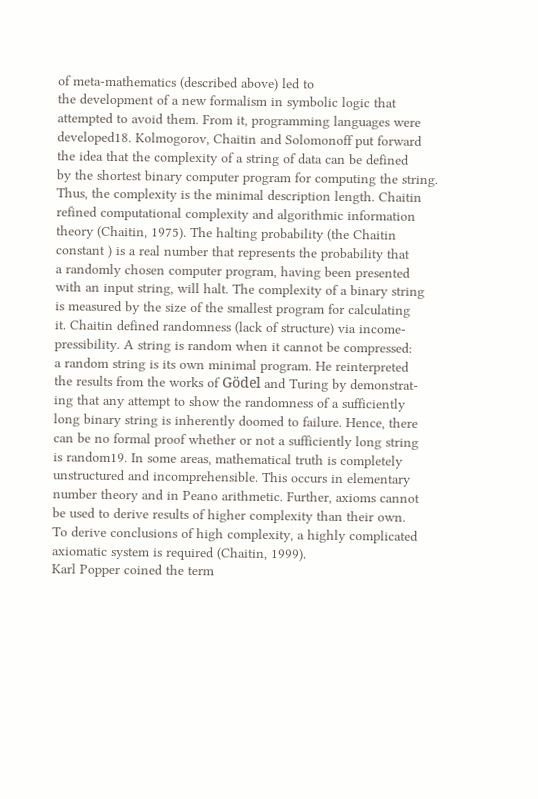of meta-mathematics (described above) led to
the development of a new formalism in symbolic logic that
attempted to avoid them. From it, programming languages were
developed18. Kolmogorov, Chaitin and Solomonoff put forward
the idea that the complexity of a string of data can be defined
by the shortest binary computer program for computing the string.
Thus, the complexity is the minimal description length. Chaitin
refined computational complexity and algorithmic information
theory (Chaitin, 1975). The halting probability (the Chaitin
constant ) is a real number that represents the probability that
a randomly chosen computer program, having been presented
with an input string, will halt. The complexity of a binary string
is measured by the size of the smallest program for calculating
it. Chaitin defined randomness (lack of structure) via income-
pressibility. A string is random when it cannot be compressed:
a random string is its own minimal program. He reinterpreted
the results from the works of Gödel and Turing by demonstrat-
ing that any attempt to show the randomness of a sufficiently
long binary string is inherently doomed to failure. Hence, there
can be no formal proof whether or not a sufficiently long string
is random19. In some areas, mathematical truth is completely
unstructured and incomprehensible. This occurs in elementary
number theory and in Peano arithmetic. Further, axioms cannot
be used to derive results of higher complexity than their own.
To derive conclusions of high complexity, a highly complicated
axiomatic system is required (Chaitin, 1999).
Karl Popper coined the term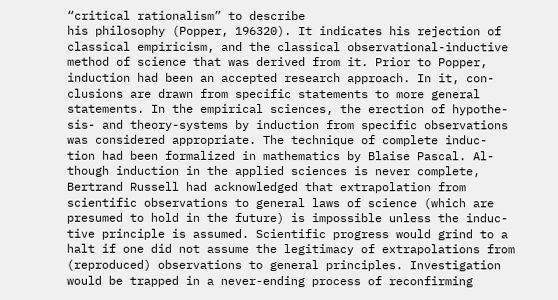“critical rationalism” to describe
his philosophy (Popper, 196320). It indicates his rejection of
classical empiricism, and the classical observational-inductive
method of science that was derived from it. Prior to Popper,
induction had been an accepted research approach. In it, con-
clusions are drawn from specific statements to more general
statements. In the empirical sciences, the erection of hypothe-
sis- and theory-systems by induction from specific observations
was considered appropriate. The technique of complete induc-
tion had been formalized in mathematics by Blaise Pascal. Al-
though induction in the applied sciences is never complete,
Bertrand Russell had acknowledged that extrapolation from
scientific observations to general laws of science (which are
presumed to hold in the future) is impossible unless the induc-
tive principle is assumed. Scientific progress would grind to a
halt if one did not assume the legitimacy of extrapolations from
(reproduced) observations to general principles. Investigation
would be trapped in a never-ending process of reconfirming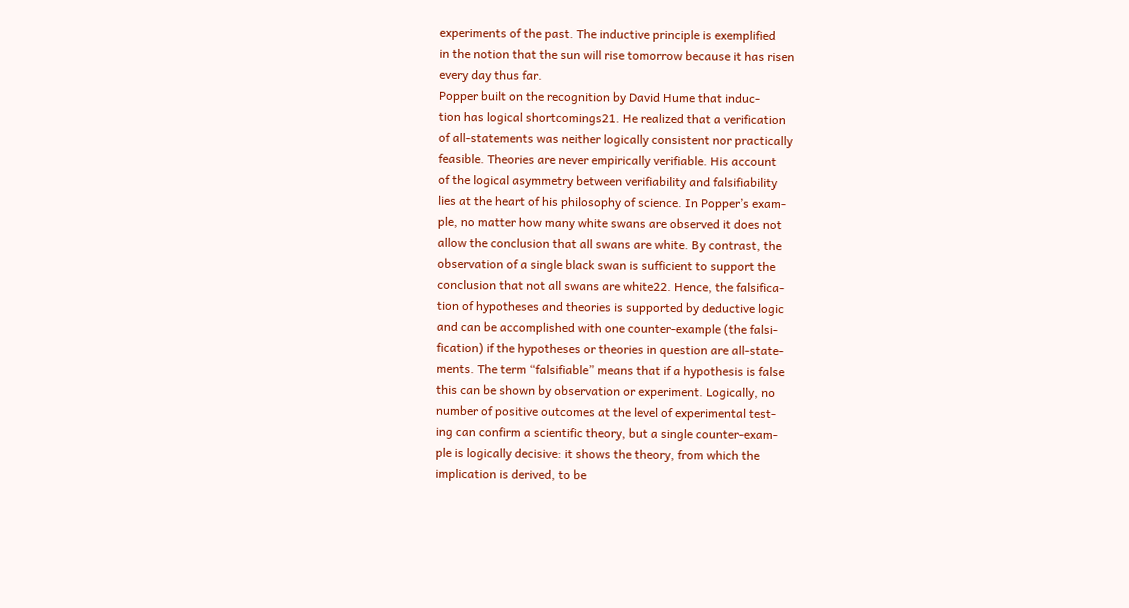experiments of the past. The inductive principle is exemplified
in the notion that the sun will rise tomorrow because it has risen
every day thus far.
Popper built on the recognition by David Hume that induc-
tion has logical shortcomings21. He realized that a verification
of all-statements was neither logically consistent nor practically
feasible. Theories are never empirically verifiable. His account
of the logical asymmetry between verifiability and falsifiability
lies at the heart of his philosophy of science. In Popper’s exam-
ple, no matter how many white swans are observed it does not
allow the conclusion that all swans are white. By contrast, the
observation of a single black swan is sufficient to support the
conclusion that not all swans are white22. Hence, the falsifica-
tion of hypotheses and theories is supported by deductive logic
and can be accomplished with one counter-example (the falsi-
fication) if the hypotheses or theories in question are all-state-
ments. The term “falsifiable” means that if a hypothesis is false
this can be shown by observation or experiment. Logically, no
number of positive outcomes at the level of experimental test-
ing can confirm a scientific theory, but a single counter-exam-
ple is logically decisive: it shows the theory, from which the
implication is derived, to be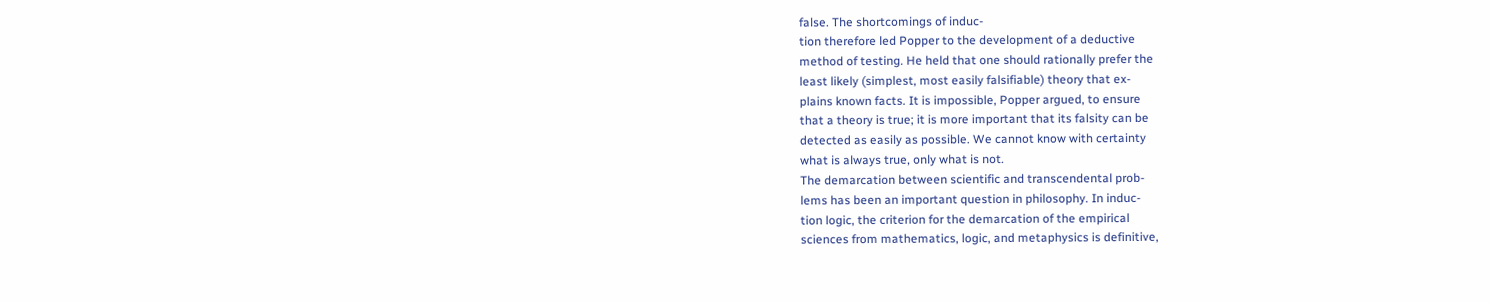false. The shortcomings of induc-
tion therefore led Popper to the development of a deductive
method of testing. He held that one should rationally prefer the
least likely (simplest, most easily falsifiable) theory that ex-
plains known facts. It is impossible, Popper argued, to ensure
that a theory is true; it is more important that its falsity can be
detected as easily as possible. We cannot know with certainty
what is always true, only what is not.
The demarcation between scientific and transcendental prob-
lems has been an important question in philosophy. In induc-
tion logic, the criterion for the demarcation of the empirical
sciences from mathematics, logic, and metaphysics is definitive,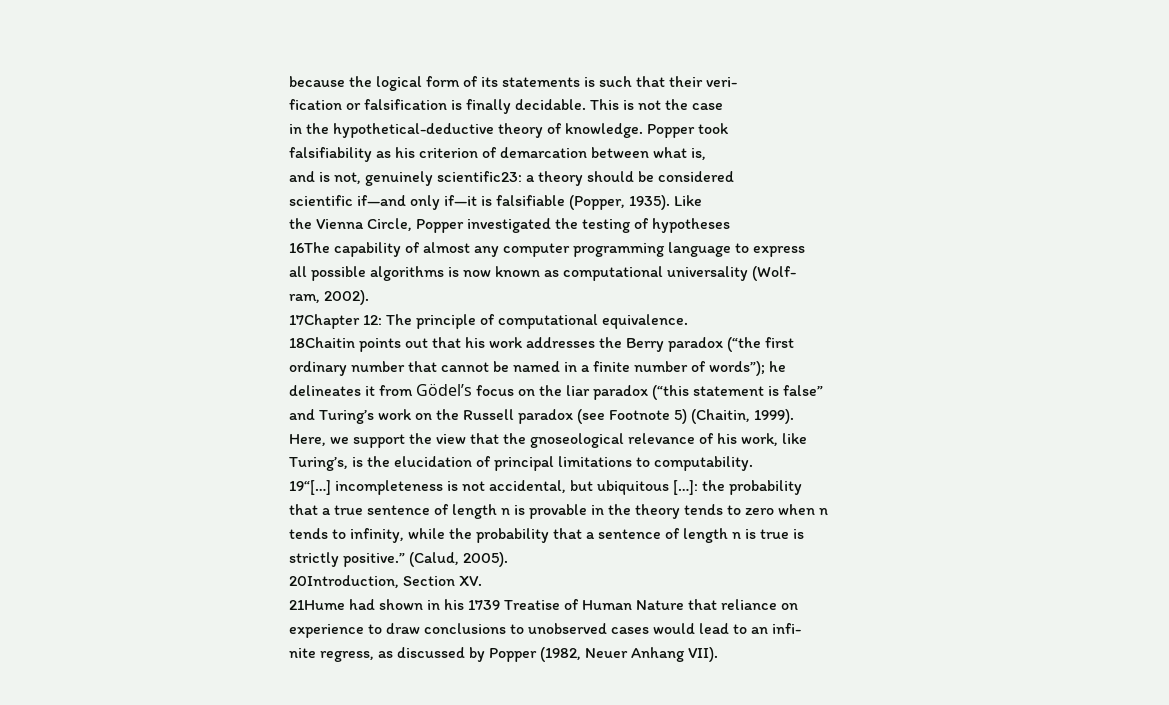because the logical form of its statements is such that their veri-
fication or falsification is finally decidable. This is not the case
in the hypothetical-deductive theory of knowledge. Popper took
falsifiability as his criterion of demarcation between what is,
and is not, genuinely scientific23: a theory should be considered
scientific if—and only if—it is falsifiable (Popper, 1935). Like
the Vienna Circle, Popper investigated the testing of hypotheses
16The capability of almost any computer programming language to express
all possible algorithms is now known as computational universality (Wolf-
ram, 2002).
17Chapter 12: The principle of computational equivalence.
18Chaitin points out that his work addresses the Berry paradox (“the first
ordinary number that cannot be named in a finite number of words”); he
delineates it from Gödel’s focus on the liar paradox (“this statement is false”
and Turing’s work on the Russell paradox (see Footnote 5) (Chaitin, 1999).
Here, we support the view that the gnoseological relevance of his work, like
Turing’s, is the elucidation of principal limitations to computability.
19“[…] incompleteness is not accidental, but ubiquitous […]: the probability
that a true sentence of length n is provable in the theory tends to zero when n
tends to infinity, while the probability that a sentence of length n is true is
strictly positive.” (Calud, 2005).
20Introduction, Section XV.
21Hume had shown in his 1739 Treatise of Human Nature that reliance on
experience to draw conclusions to unobserved cases would lead to an infi-
nite regress, as discussed by Popper (1982, Neuer Anhang VII).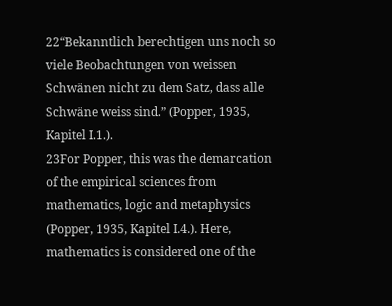22“Bekanntlich berechtigen uns noch so viele Beobachtungen von weissen
Schwänen nicht zu dem Satz, dass alle Schwäne weiss sind.” (Popper, 1935,
Kapitel I.1.).
23For Popper, this was the demarcation of the empirical sciences from
mathematics, logic and metaphysics (Popper, 1935, Kapitel I.4.). Here,
mathematics is considered one of the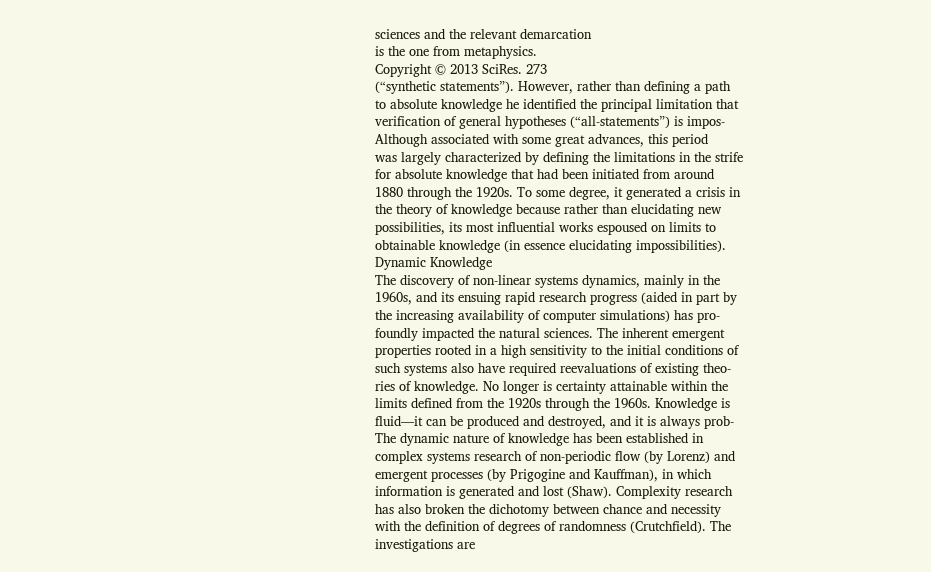sciences and the relevant demarcation
is the one from metaphysics.
Copyright © 2013 SciRes. 273
(“synthetic statements”). However, rather than defining a path
to absolute knowledge he identified the principal limitation that
verification of general hypotheses (“all-statements”) is impos-
Although associated with some great advances, this period
was largely characterized by defining the limitations in the strife
for absolute knowledge that had been initiated from around
1880 through the 1920s. To some degree, it generated a crisis in
the theory of knowledge because rather than elucidating new
possibilities, its most influential works espoused on limits to
obtainable knowledge (in essence elucidating impossibilities).
Dynamic Knowledge
The discovery of non-linear systems dynamics, mainly in the
1960s, and its ensuing rapid research progress (aided in part by
the increasing availability of computer simulations) has pro-
foundly impacted the natural sciences. The inherent emergent
properties rooted in a high sensitivity to the initial conditions of
such systems also have required reevaluations of existing theo-
ries of knowledge. No longer is certainty attainable within the
limits defined from the 1920s through the 1960s. Knowledge is
fluid—it can be produced and destroyed, and it is always prob-
The dynamic nature of knowledge has been established in
complex systems research of non-periodic flow (by Lorenz) and
emergent processes (by Prigogine and Kauffman), in which
information is generated and lost (Shaw). Complexity research
has also broken the dichotomy between chance and necessity
with the definition of degrees of randomness (Crutchfield). The
investigations are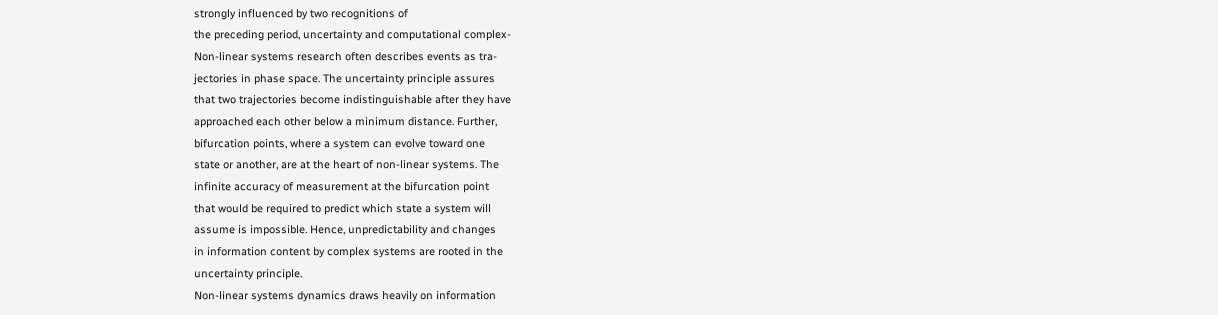strongly influenced by two recognitions of
the preceding period, uncertainty and computational complex-
Non-linear systems research often describes events as tra-
jectories in phase space. The uncertainty principle assures
that two trajectories become indistinguishable after they have
approached each other below a minimum distance. Further,
bifurcation points, where a system can evolve toward one
state or another, are at the heart of non-linear systems. The
infinite accuracy of measurement at the bifurcation point
that would be required to predict which state a system will
assume is impossible. Hence, unpredictability and changes
in information content by complex systems are rooted in the
uncertainty principle.
Non-linear systems dynamics draws heavily on information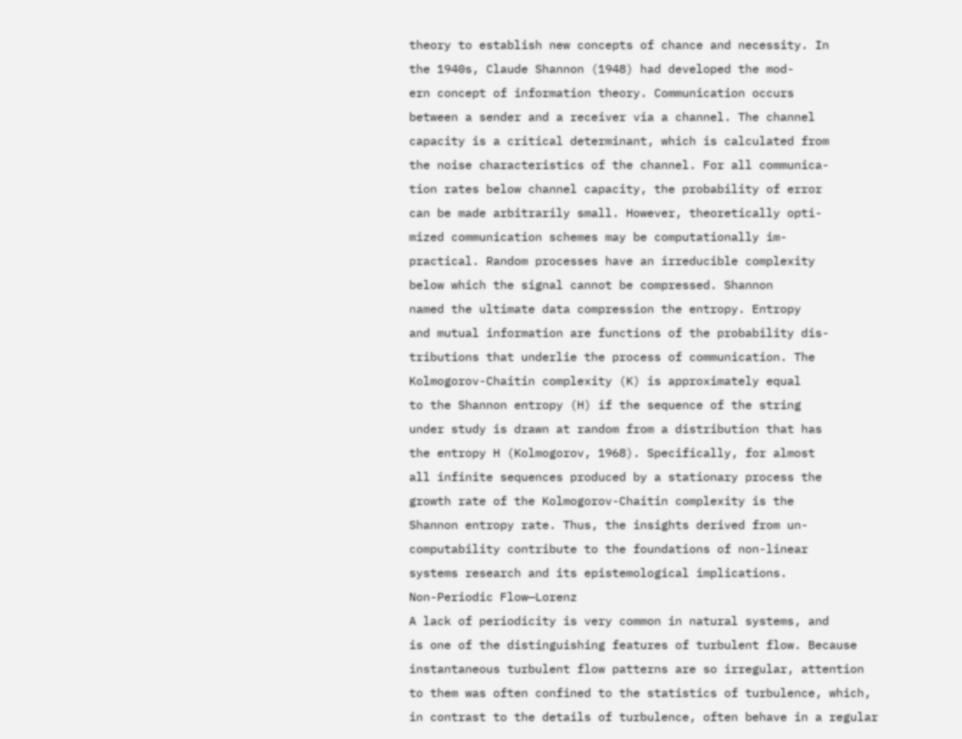theory to establish new concepts of chance and necessity. In
the 1940s, Claude Shannon (1948) had developed the mod-
ern concept of information theory. Communication occurs
between a sender and a receiver via a channel. The channel
capacity is a critical determinant, which is calculated from
the noise characteristics of the channel. For all communica-
tion rates below channel capacity, the probability of error
can be made arbitrarily small. However, theoretically opti-
mized communication schemes may be computationally im-
practical. Random processes have an irreducible complexity
below which the signal cannot be compressed. Shannon
named the ultimate data compression the entropy. Entropy
and mutual information are functions of the probability dis-
tributions that underlie the process of communication. The
Kolmogorov-Chaitin complexity (K) is approximately equal
to the Shannon entropy (H) if the sequence of the string
under study is drawn at random from a distribution that has
the entropy H (Kolmogorov, 1968). Specifically, for almost
all infinite sequences produced by a stationary process the
growth rate of the Kolmogorov-Chaitin complexity is the
Shannon entropy rate. Thus, the insights derived from un-
computability contribute to the foundations of non-linear
systems research and its epistemological implications.
Non-Periodic Flow—Lorenz
A lack of periodicity is very common in natural systems, and
is one of the distinguishing features of turbulent flow. Because
instantaneous turbulent flow patterns are so irregular, attention
to them was often confined to the statistics of turbulence, which,
in contrast to the details of turbulence, often behave in a regular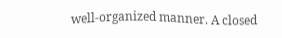well-organized manner. A closed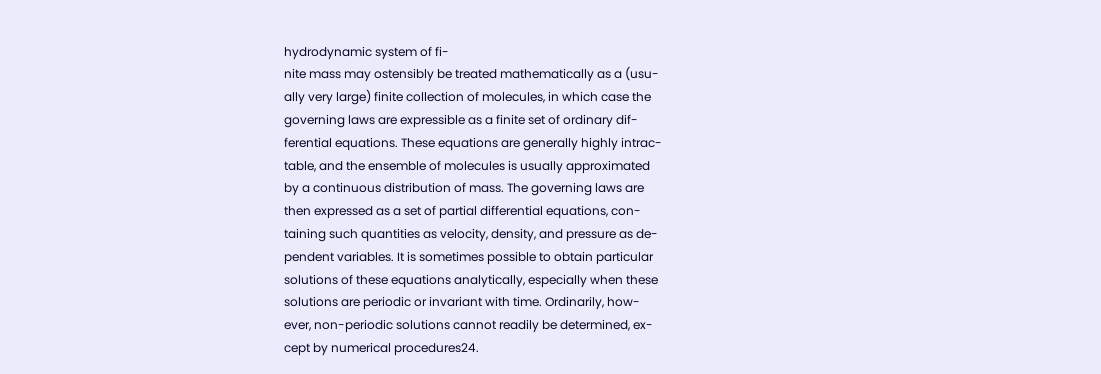hydrodynamic system of fi-
nite mass may ostensibly be treated mathematically as a (usu-
ally very large) finite collection of molecules, in which case the
governing laws are expressible as a finite set of ordinary dif-
ferential equations. These equations are generally highly intrac-
table, and the ensemble of molecules is usually approximated
by a continuous distribution of mass. The governing laws are
then expressed as a set of partial differential equations, con-
taining such quantities as velocity, density, and pressure as de-
pendent variables. It is sometimes possible to obtain particular
solutions of these equations analytically, especially when these
solutions are periodic or invariant with time. Ordinarily, how-
ever, non-periodic solutions cannot readily be determined, ex-
cept by numerical procedures24.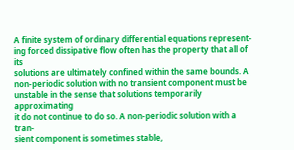A finite system of ordinary differential equations represent-
ing forced dissipative flow often has the property that all of its
solutions are ultimately confined within the same bounds. A
non-periodic solution with no transient component must be
unstable in the sense that solutions temporarily approximating
it do not continue to do so. A non-periodic solution with a tran-
sient component is sometimes stable,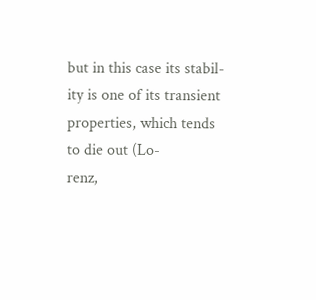but in this case its stabil-
ity is one of its transient properties, which tends to die out (Lo-
renz,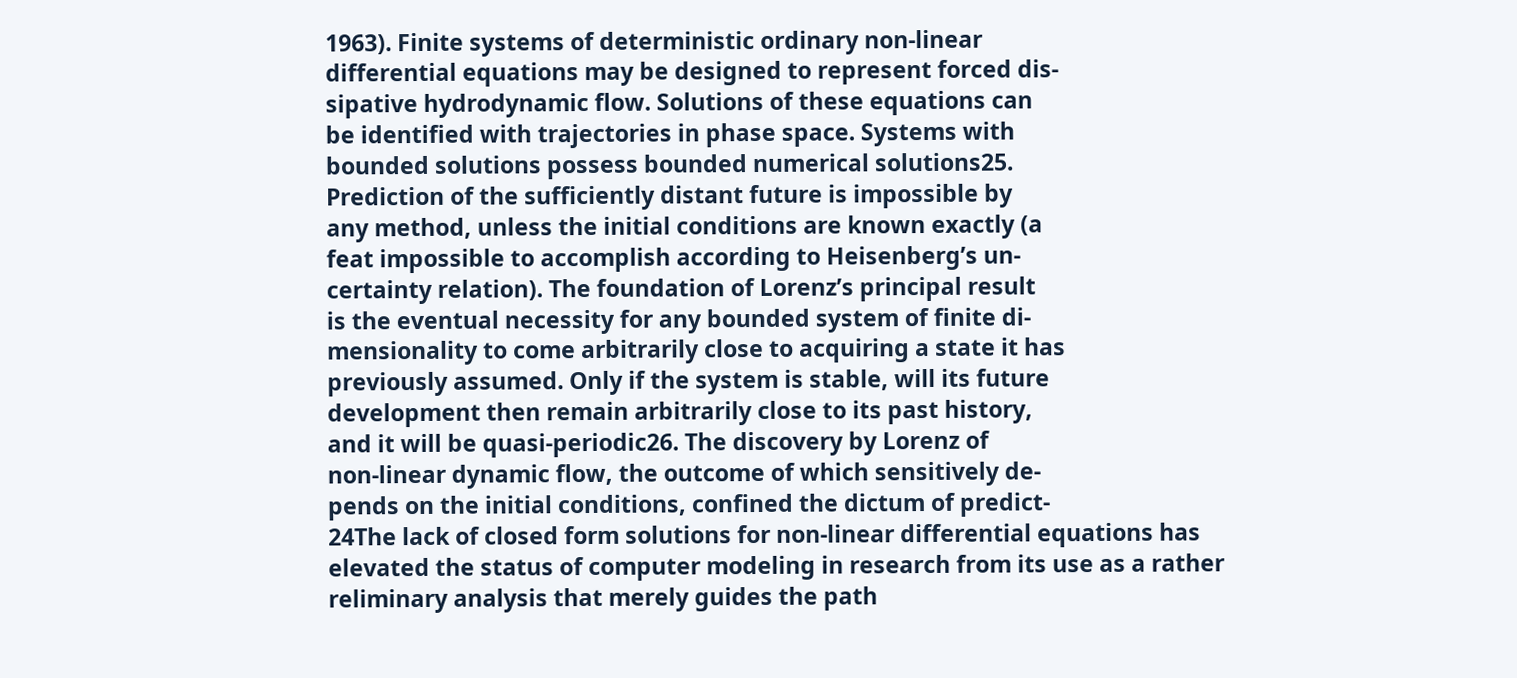1963). Finite systems of deterministic ordinary non-linear
differential equations may be designed to represent forced dis-
sipative hydrodynamic flow. Solutions of these equations can
be identified with trajectories in phase space. Systems with
bounded solutions possess bounded numerical solutions25.
Prediction of the sufficiently distant future is impossible by
any method, unless the initial conditions are known exactly (a
feat impossible to accomplish according to Heisenberg’s un-
certainty relation). The foundation of Lorenz’s principal result
is the eventual necessity for any bounded system of finite di-
mensionality to come arbitrarily close to acquiring a state it has
previously assumed. Only if the system is stable, will its future
development then remain arbitrarily close to its past history,
and it will be quasi-periodic26. The discovery by Lorenz of
non-linear dynamic flow, the outcome of which sensitively de-
pends on the initial conditions, confined the dictum of predict-
24The lack of closed form solutions for non-linear differential equations has
elevated the status of computer modeling in research from its use as a rather
reliminary analysis that merely guides the path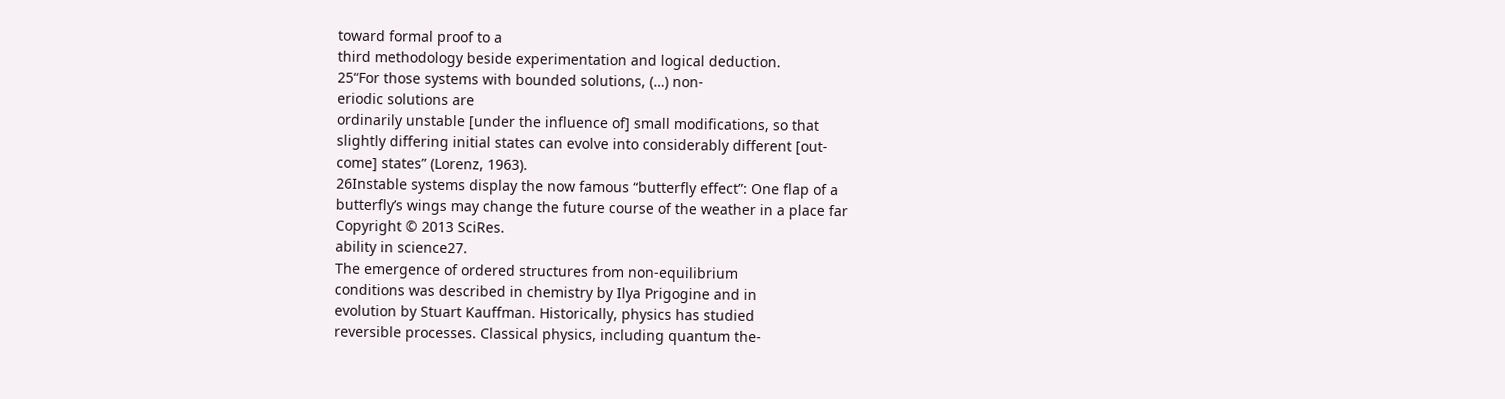toward formal proof to a
third methodology beside experimentation and logical deduction.
25“For those systems with bounded solutions, (…) non-
eriodic solutions are
ordinarily unstable [under the influence of] small modifications, so that
slightly differing initial states can evolve into considerably different [out-
come] states” (Lorenz, 1963).
26Instable systems display the now famous “butterfly effect”: One flap of a
butterfly’s wings may change the future course of the weather in a place far
Copyright © 2013 SciRes.
ability in science27.
The emergence of ordered structures from non-equilibrium
conditions was described in chemistry by Ilya Prigogine and in
evolution by Stuart Kauffman. Historically, physics has studied
reversible processes. Classical physics, including quantum the-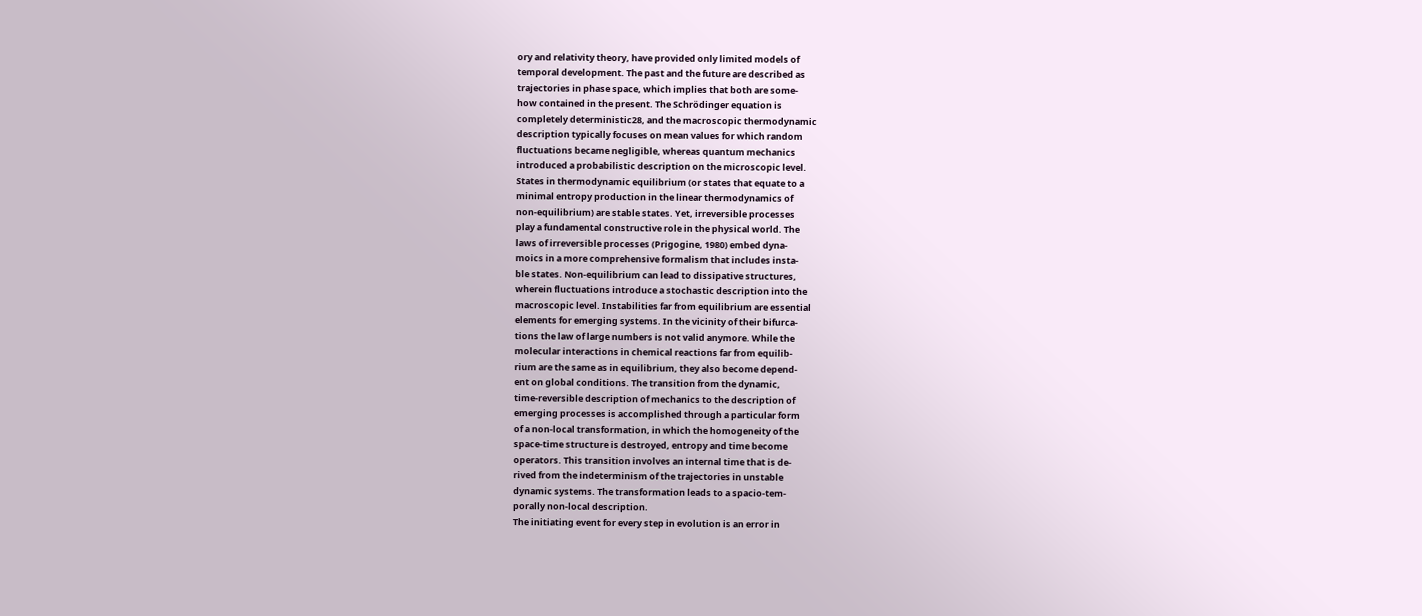ory and relativity theory, have provided only limited models of
temporal development. The past and the future are described as
trajectories in phase space, which implies that both are some-
how contained in the present. The Schrödinger equation is
completely deterministic28, and the macroscopic thermodynamic
description typically focuses on mean values for which random
fluctuations became negligible, whereas quantum mechanics
introduced a probabilistic description on the microscopic level.
States in thermodynamic equilibrium (or states that equate to a
minimal entropy production in the linear thermodynamics of
non-equilibrium) are stable states. Yet, irreversible processes
play a fundamental constructive role in the physical world. The
laws of irreversible processes (Prigogine, 1980) embed dyna-
moics in a more comprehensive formalism that includes insta-
ble states. Non-equilibrium can lead to dissipative structures,
wherein fluctuations introduce a stochastic description into the
macroscopic level. Instabilities far from equilibrium are essential
elements for emerging systems. In the vicinity of their bifurca-
tions the law of large numbers is not valid anymore. While the
molecular interactions in chemical reactions far from equilib-
rium are the same as in equilibrium, they also become depend-
ent on global conditions. The transition from the dynamic,
time-reversible description of mechanics to the description of
emerging processes is accomplished through a particular form
of a non-local transformation, in which the homogeneity of the
space-time structure is destroyed, entropy and time become
operators. This transition involves an internal time that is de-
rived from the indeterminism of the trajectories in unstable
dynamic systems. The transformation leads to a spacio-tem-
porally non-local description.
The initiating event for every step in evolution is an error in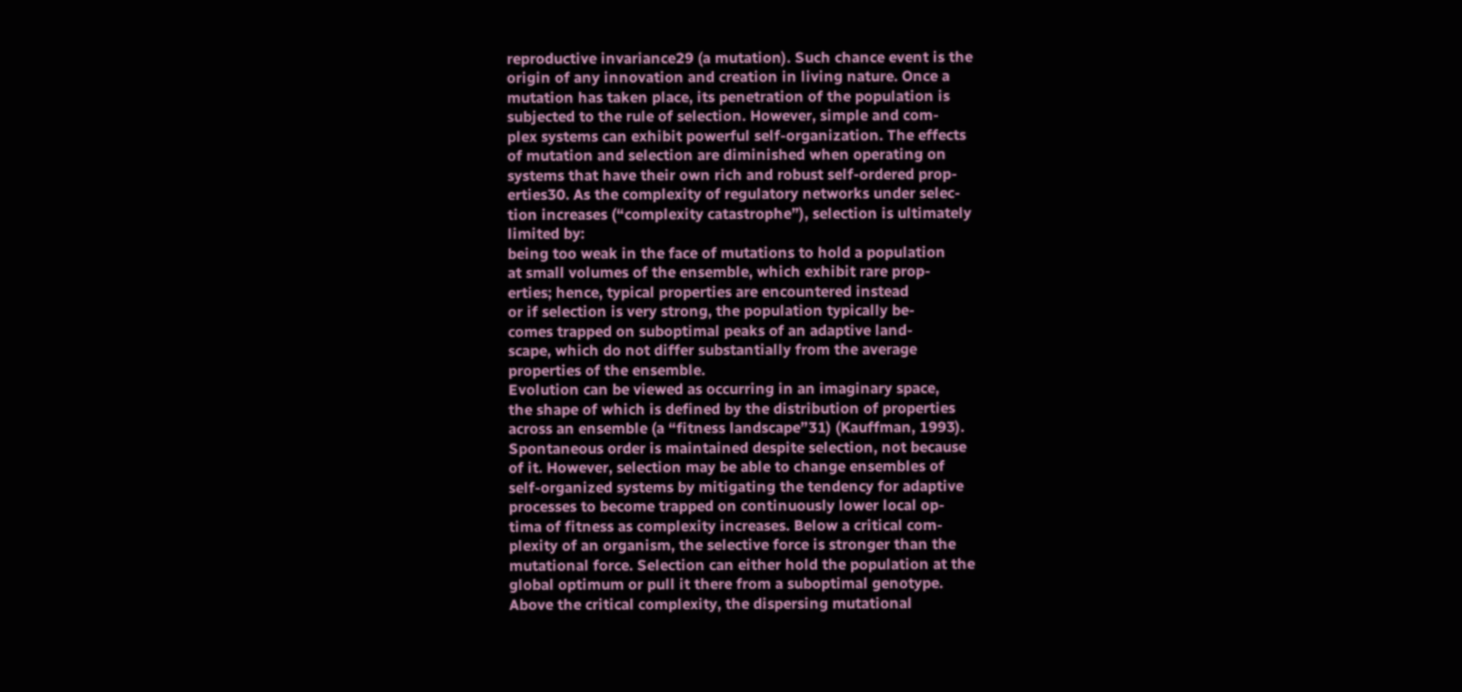reproductive invariance29 (a mutation). Such chance event is the
origin of any innovation and creation in living nature. Once a
mutation has taken place, its penetration of the population is
subjected to the rule of selection. However, simple and com-
plex systems can exhibit powerful self-organization. The effects
of mutation and selection are diminished when operating on
systems that have their own rich and robust self-ordered prop-
erties30. As the complexity of regulatory networks under selec-
tion increases (“complexity catastrophe”), selection is ultimately
limited by:
being too weak in the face of mutations to hold a population
at small volumes of the ensemble, which exhibit rare prop-
erties; hence, typical properties are encountered instead
or if selection is very strong, the population typically be-
comes trapped on suboptimal peaks of an adaptive land-
scape, which do not differ substantially from the average
properties of the ensemble.
Evolution can be viewed as occurring in an imaginary space,
the shape of which is defined by the distribution of properties
across an ensemble (a “fitness landscape”31) (Kauffman, 1993).
Spontaneous order is maintained despite selection, not because
of it. However, selection may be able to change ensembles of
self-organized systems by mitigating the tendency for adaptive
processes to become trapped on continuously lower local op-
tima of fitness as complexity increases. Below a critical com-
plexity of an organism, the selective force is stronger than the
mutational force. Selection can either hold the population at the
global optimum or pull it there from a suboptimal genotype.
Above the critical complexity, the dispersing mutational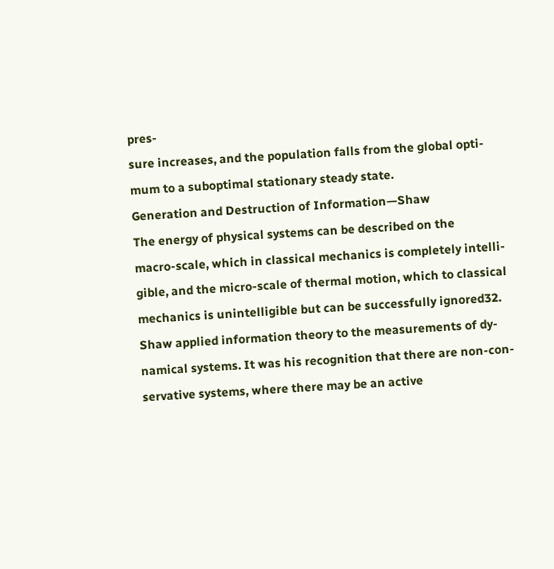pres-
sure increases, and the population falls from the global opti-
mum to a suboptimal stationary steady state.
Generation and Destruction of Information—Shaw
The energy of physical systems can be described on the
macro-scale, which in classical mechanics is completely intelli-
gible, and the micro-scale of thermal motion, which to classical
mechanics is unintelligible but can be successfully ignored32.
Shaw applied information theory to the measurements of dy-
namical systems. It was his recognition that there are non-con-
servative systems, where there may be an active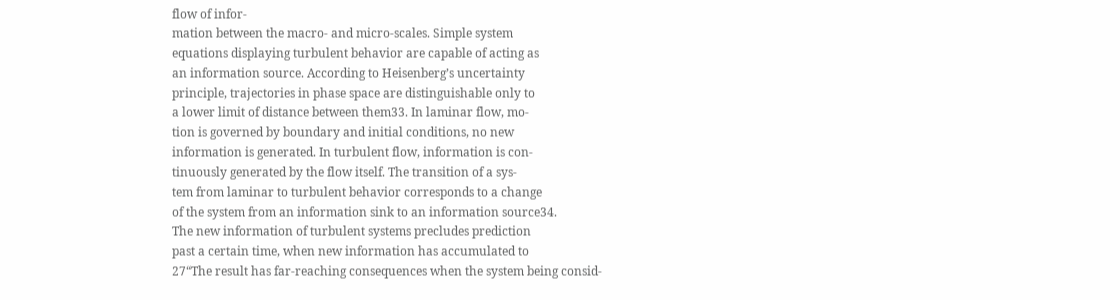flow of infor-
mation between the macro- and micro-scales. Simple system
equations displaying turbulent behavior are capable of acting as
an information source. According to Heisenberg’s uncertainty
principle, trajectories in phase space are distinguishable only to
a lower limit of distance between them33. In laminar flow, mo-
tion is governed by boundary and initial conditions, no new
information is generated. In turbulent flow, information is con-
tinuously generated by the flow itself. The transition of a sys-
tem from laminar to turbulent behavior corresponds to a change
of the system from an information sink to an information source34.
The new information of turbulent systems precludes prediction
past a certain time, when new information has accumulated to
27“The result has far-reaching consequences when the system being consid-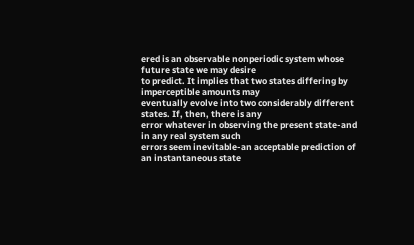ered is an observable nonperiodic system whose future state we may desire
to predict. It implies that two states differing by imperceptible amounts may
eventually evolve into two considerably different states. If, then, there is any
error whatever in observing the present state-and in any real system such
errors seem inevitable-an acceptable prediction of an instantaneous state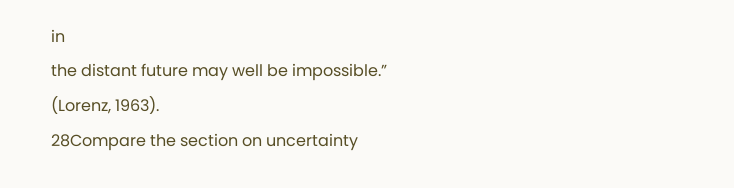in
the distant future may well be impossible.” (Lorenz, 1963).
28Compare the section on uncertainty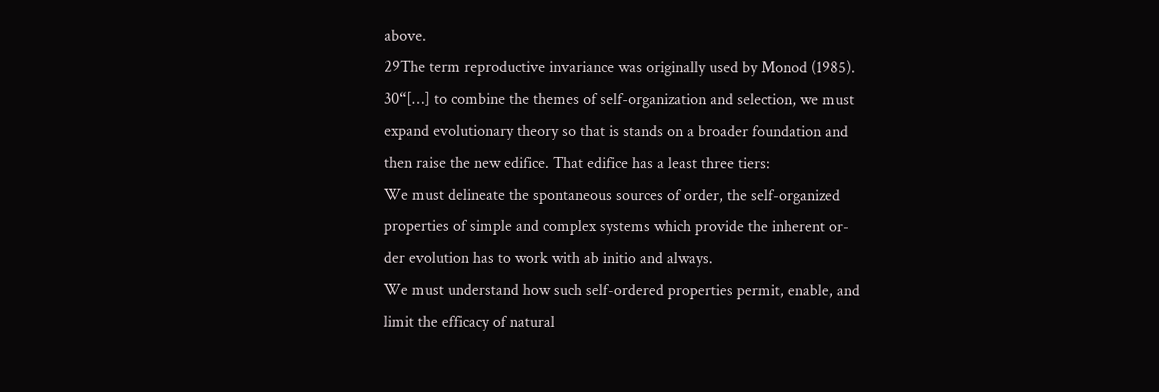above.
29The term reproductive invariance was originally used by Monod (1985).
30“[…] to combine the themes of self-organization and selection, we must
expand evolutionary theory so that is stands on a broader foundation and
then raise the new edifice. That edifice has a least three tiers:
We must delineate the spontaneous sources of order, the self-organized
properties of simple and complex systems which provide the inherent or-
der evolution has to work with ab initio and always.
We must understand how such self-ordered properties permit, enable, and
limit the efficacy of natural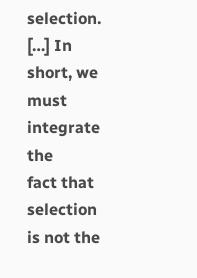selection. […] In short, we must integrate the
fact that selection is not the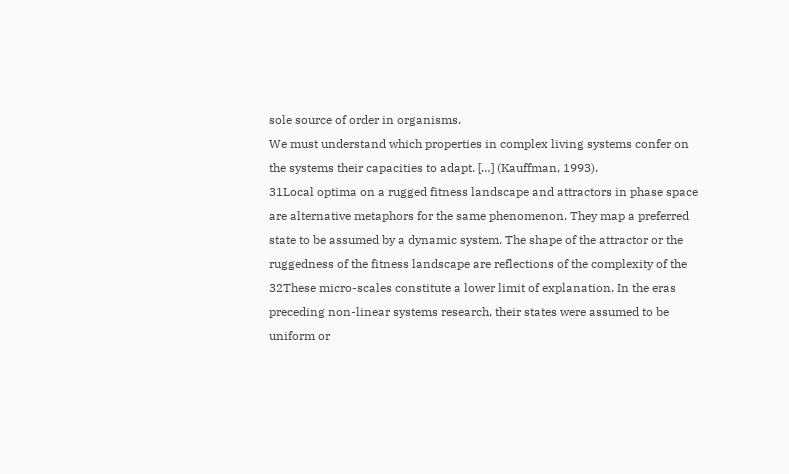sole source of order in organisms.
We must understand which properties in complex living systems confer on
the systems their capacities to adapt. […] (Kauffman, 1993).
31Local optima on a rugged fitness landscape and attractors in phase space
are alternative metaphors for the same phenomenon. They map a preferred
state to be assumed by a dynamic system. The shape of the attractor or the
ruggedness of the fitness landscape are reflections of the complexity of the
32These micro-scales constitute a lower limit of explanation. In the eras
preceding non-linear systems research, their states were assumed to be
uniform or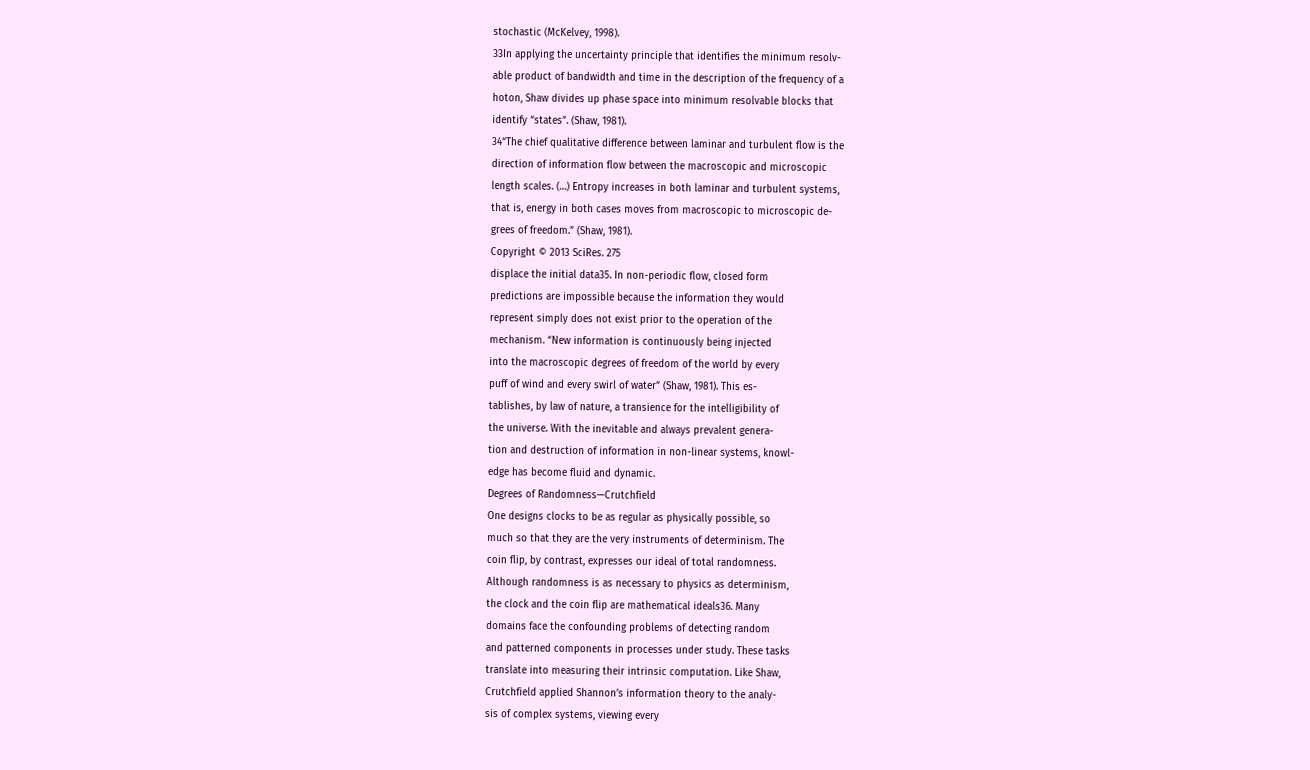stochastic (McKelvey, 1998).
33In applying the uncertainty principle that identifies the minimum resolv-
able product of bandwidth and time in the description of the frequency of a
hoton, Shaw divides up phase space into minimum resolvable blocks that
identify “states”. (Shaw, 1981).
34“The chief qualitative difference between laminar and turbulent flow is the
direction of information flow between the macroscopic and microscopic
length scales. (…) Entropy increases in both laminar and turbulent systems,
that is, energy in both cases moves from macroscopic to microscopic de-
grees of freedom.” (Shaw, 1981).
Copyright © 2013 SciRes. 275
displace the initial data35. In non-periodic flow, closed form
predictions are impossible because the information they would
represent simply does not exist prior to the operation of the
mechanism. “New information is continuously being injected
into the macroscopic degrees of freedom of the world by every
puff of wind and every swirl of water” (Shaw, 1981). This es-
tablishes, by law of nature, a transience for the intelligibility of
the universe. With the inevitable and always prevalent genera-
tion and destruction of information in non-linear systems, knowl-
edge has become fluid and dynamic.
Degrees of Randomness—Crutchfield
One designs clocks to be as regular as physically possible, so
much so that they are the very instruments of determinism. The
coin flip, by contrast, expresses our ideal of total randomness.
Although randomness is as necessary to physics as determinism,
the clock and the coin flip are mathematical ideals36. Many
domains face the confounding problems of detecting random
and patterned components in processes under study. These tasks
translate into measuring their intrinsic computation. Like Shaw,
Crutchfield applied Shannon’s information theory to the analy-
sis of complex systems, viewing every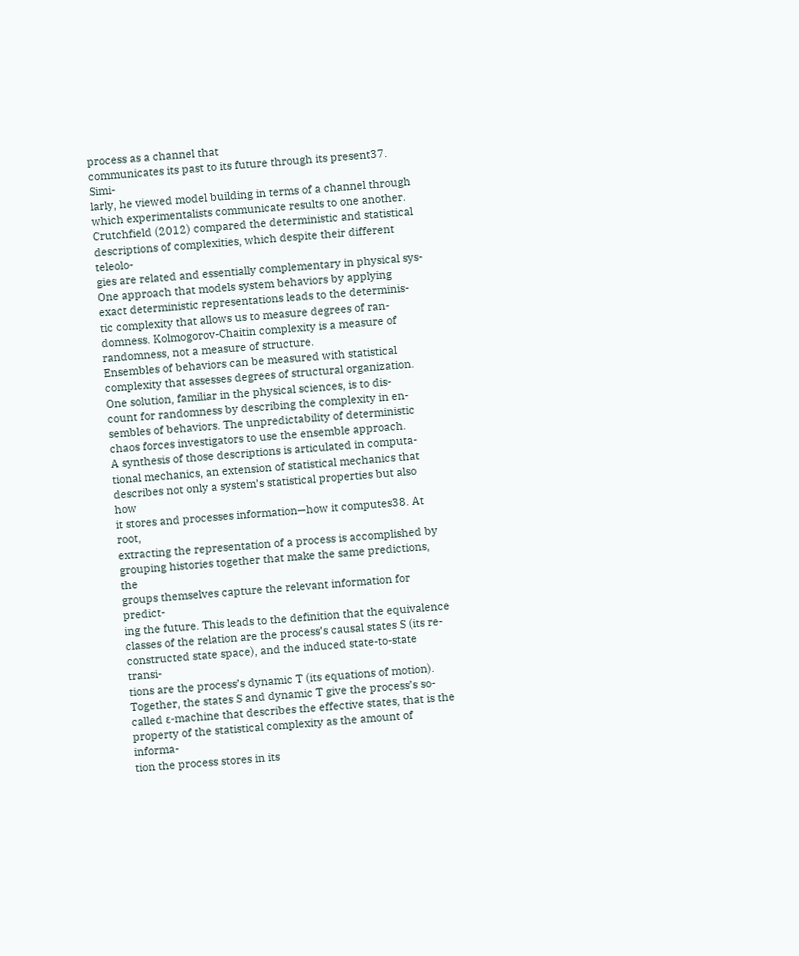process as a channel that
communicates its past to its future through its present37. Simi-
larly, he viewed model building in terms of a channel through
which experimentalists communicate results to one another.
Crutchfield (2012) compared the deterministic and statistical
descriptions of complexities, which despite their different teleolo-
gies are related and essentially complementary in physical sys-
One approach that models system behaviors by applying
exact deterministic representations leads to the determinis-
tic complexity that allows us to measure degrees of ran-
domness. Kolmogorov-Chaitin complexity is a measure of
randomness, not a measure of structure.
Ensembles of behaviors can be measured with statistical
complexity that assesses degrees of structural organization.
One solution, familiar in the physical sciences, is to dis-
count for randomness by describing the complexity in en-
sembles of behaviors. The unpredictability of deterministic
chaos forces investigators to use the ensemble approach.
A synthesis of those descriptions is articulated in computa-
tional mechanics, an extension of statistical mechanics that
describes not only a system’s statistical properties but also how
it stores and processes information—how it computes38. At root,
extracting the representation of a process is accomplished by
grouping histories together that make the same predictions, the
groups themselves capture the relevant information for predict-
ing the future. This leads to the definition that the equivalence
classes of the relation are the process’s causal states S (its re-
constructed state space), and the induced state-to-state transi-
tions are the process’s dynamic T (its equations of motion).
Together, the states S and dynamic T give the process’s so-
called ε-machine that describes the effective states, that is the
property of the statistical complexity as the amount of informa-
tion the process stores in its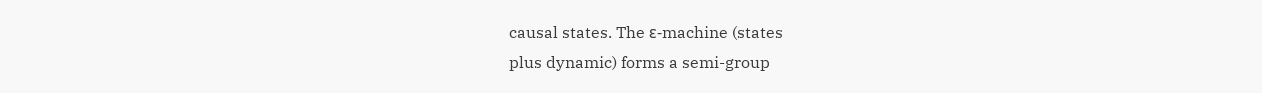causal states. The ε-machine (states
plus dynamic) forms a semi-group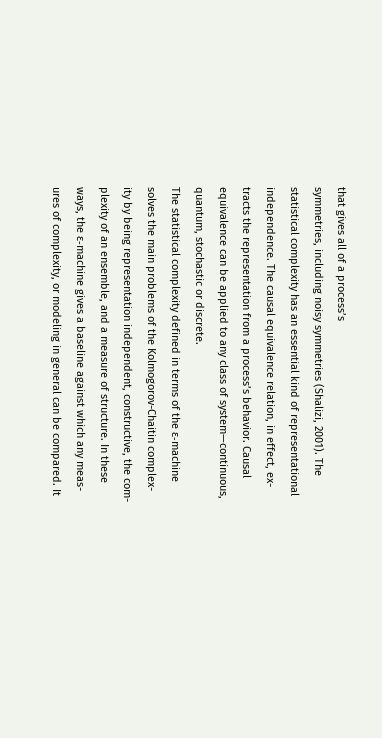that gives all of a process’s
symmetries, including noisy symmetries (Shalizi, 2001). The
statistical complexity has an essential kind of representational
independence. The causal equivalence relation, in effect, ex-
tracts the representation from a process’s behavior. Causal
equivalence can be applied to any class of system—continuous,
quantum, stochastic or discrete.
The statistical complexity defined in terms of the ε-machine
solves the main problems of the Kolmogorov-Chaitin complex-
ity by being representation independent, constructive, the com-
plexity of an ensemble, and a measure of structure. In these
ways, the ε-machine gives a baseline against which any meas-
ures of complexity, or modeling in general can be compared. It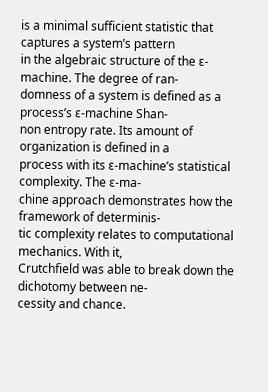is a minimal sufficient statistic that captures a system’s pattern
in the algebraic structure of the ε-machine. The degree of ran-
domness of a system is defined as a process’s ε-machine Shan-
non entropy rate. Its amount of organization is defined in a
process with its ε-machine’s statistical complexity. The ε-ma-
chine approach demonstrates how the framework of determinis-
tic complexity relates to computational mechanics. With it,
Crutchfield was able to break down the dichotomy between ne-
cessity and chance.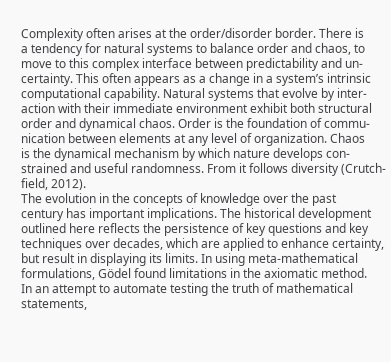Complexity often arises at the order/disorder border. There is
a tendency for natural systems to balance order and chaos, to
move to this complex interface between predictability and un-
certainty. This often appears as a change in a system’s intrinsic
computational capability. Natural systems that evolve by inter-
action with their immediate environment exhibit both structural
order and dynamical chaos. Order is the foundation of commu-
nication between elements at any level of organization. Chaos
is the dynamical mechanism by which nature develops con-
strained and useful randomness. From it follows diversity (Crutch-
field, 2012).
The evolution in the concepts of knowledge over the past
century has important implications. The historical development
outlined here reflects the persistence of key questions and key
techniques over decades, which are applied to enhance certainty,
but result in displaying its limits. In using meta-mathematical
formulations, Gödel found limitations in the axiomatic method.
In an attempt to automate testing the truth of mathematical
statements,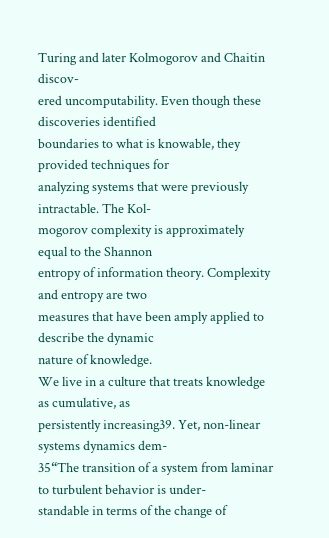Turing and later Kolmogorov and Chaitin discov-
ered uncomputability. Even though these discoveries identified
boundaries to what is knowable, they provided techniques for
analyzing systems that were previously intractable. The Kol-
mogorov complexity is approximately equal to the Shannon
entropy of information theory. Complexity and entropy are two
measures that have been amply applied to describe the dynamic
nature of knowledge.
We live in a culture that treats knowledge as cumulative, as
persistently increasing39. Yet, non-linear systems dynamics dem-
35“The transition of a system from laminar to turbulent behavior is under-
standable in terms of the change of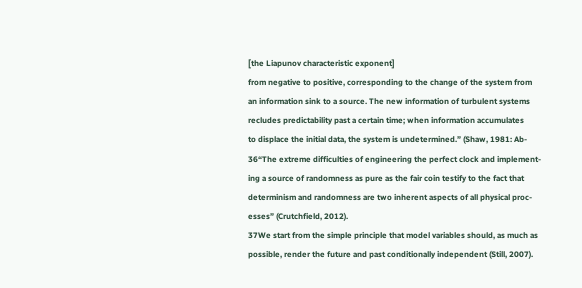[the Liapunov characteristic exponent]
from negative to positive, corresponding to the change of the system from
an information sink to a source. The new information of turbulent systems
recludes predictability past a certain time; when information accumulates
to displace the initial data, the system is undetermined.” (Shaw, 1981: Ab-
36“The extreme difficulties of engineering the perfect clock and implement-
ing a source of randomness as pure as the fair coin testify to the fact that
determinism and randomness are two inherent aspects of all physical proc-
esses” (Crutchfield, 2012).
37We start from the simple principle that model variables should, as much as
possible, render the future and past conditionally independent (Still, 2007).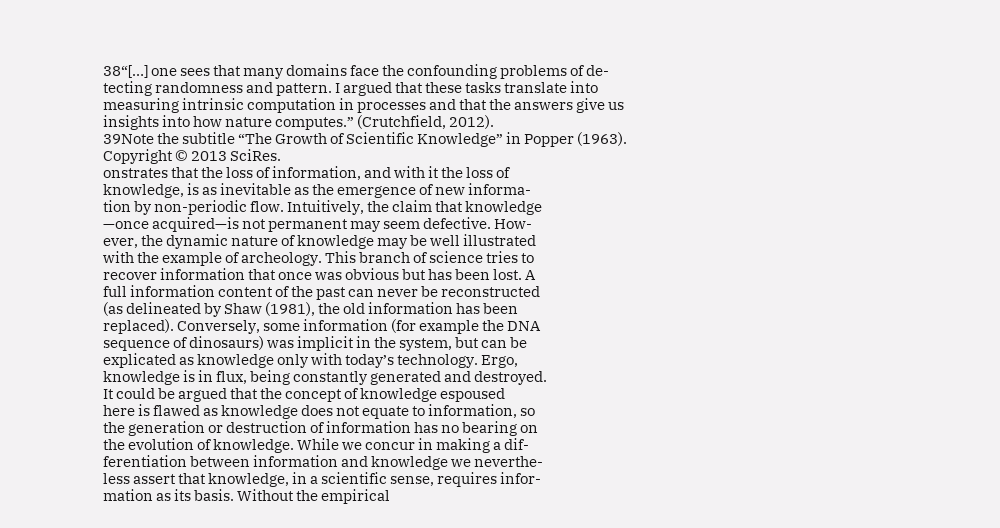38“[…] one sees that many domains face the confounding problems of de-
tecting randomness and pattern. I argued that these tasks translate into
measuring intrinsic computation in processes and that the answers give us
insights into how nature computes.” (Crutchfield, 2012).
39Note the subtitle “The Growth of Scientific Knowledge” in Popper (1963).
Copyright © 2013 SciRes.
onstrates that the loss of information, and with it the loss of
knowledge, is as inevitable as the emergence of new informa-
tion by non-periodic flow. Intuitively, the claim that knowledge
—once acquired—is not permanent may seem defective. How-
ever, the dynamic nature of knowledge may be well illustrated
with the example of archeology. This branch of science tries to
recover information that once was obvious but has been lost. A
full information content of the past can never be reconstructed
(as delineated by Shaw (1981), the old information has been
replaced). Conversely, some information (for example the DNA
sequence of dinosaurs) was implicit in the system, but can be
explicated as knowledge only with today’s technology. Ergo,
knowledge is in flux, being constantly generated and destroyed.
It could be argued that the concept of knowledge espoused
here is flawed as knowledge does not equate to information, so
the generation or destruction of information has no bearing on
the evolution of knowledge. While we concur in making a dif-
ferentiation between information and knowledge we neverthe-
less assert that knowledge, in a scientific sense, requires infor-
mation as its basis. Without the empirical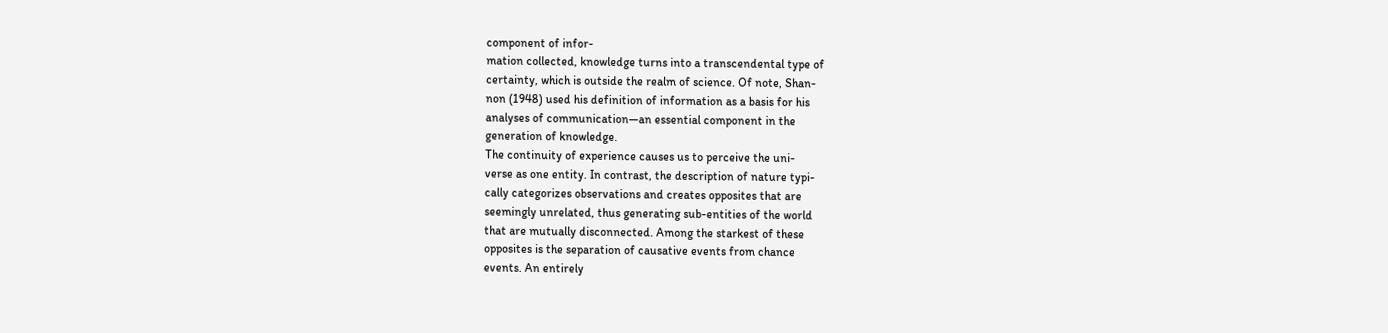component of infor-
mation collected, knowledge turns into a transcendental type of
certainty, which is outside the realm of science. Of note, Shan-
non (1948) used his definition of information as a basis for his
analyses of communication—an essential component in the
generation of knowledge.
The continuity of experience causes us to perceive the uni-
verse as one entity. In contrast, the description of nature typi-
cally categorizes observations and creates opposites that are
seemingly unrelated, thus generating sub-entities of the world
that are mutually disconnected. Among the starkest of these
opposites is the separation of causative events from chance
events. An entirely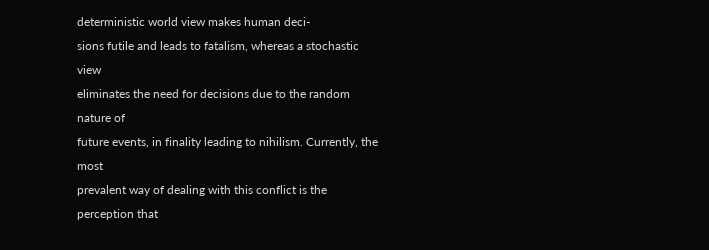deterministic world view makes human deci-
sions futile and leads to fatalism, whereas a stochastic view
eliminates the need for decisions due to the random nature of
future events, in finality leading to nihilism. Currently, the most
prevalent way of dealing with this conflict is the perception that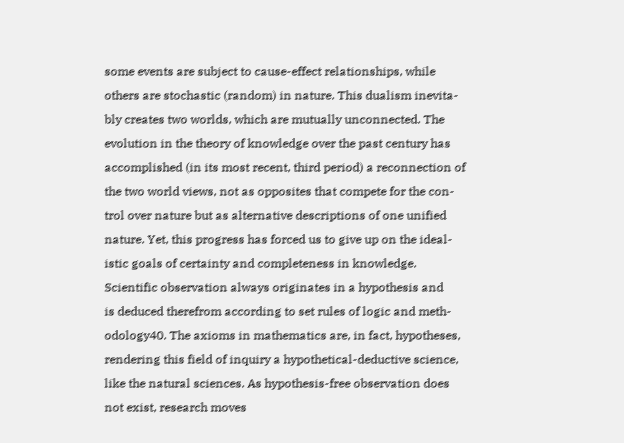some events are subject to cause-effect relationships, while
others are stochastic (random) in nature. This dualism inevita-
bly creates two worlds, which are mutually unconnected. The
evolution in the theory of knowledge over the past century has
accomplished (in its most recent, third period) a reconnection of
the two world views, not as opposites that compete for the con-
trol over nature but as alternative descriptions of one unified
nature. Yet, this progress has forced us to give up on the ideal-
istic goals of certainty and completeness in knowledge.
Scientific observation always originates in a hypothesis and
is deduced therefrom according to set rules of logic and meth-
odology40. The axioms in mathematics are, in fact, hypotheses,
rendering this field of inquiry a hypothetical-deductive science,
like the natural sciences. As hypothesis-free observation does
not exist, research moves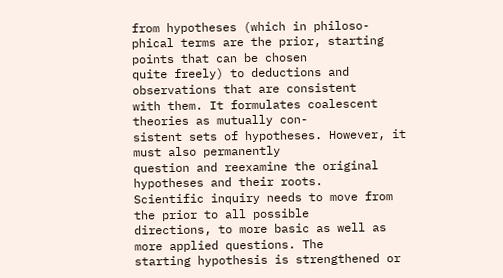from hypotheses (which in philoso-
phical terms are the prior, starting points that can be chosen
quite freely) to deductions and observations that are consistent
with them. It formulates coalescent theories as mutually con-
sistent sets of hypotheses. However, it must also permanently
question and reexamine the original hypotheses and their roots.
Scientific inquiry needs to move from the prior to all possible
directions, to more basic as well as more applied questions. The
starting hypothesis is strengthened or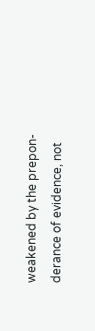weakened by the prepon-
derance of evidence, not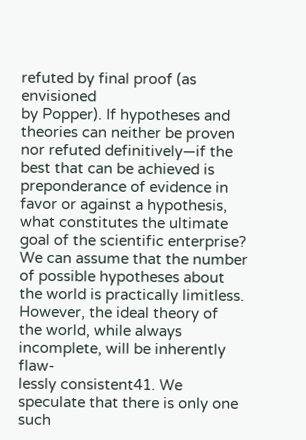refuted by final proof (as envisioned
by Popper). If hypotheses and theories can neither be proven
nor refuted definitively—if the best that can be achieved is
preponderance of evidence in favor or against a hypothesis,
what constitutes the ultimate goal of the scientific enterprise?
We can assume that the number of possible hypotheses about
the world is practically limitless. However, the ideal theory of
the world, while always incomplete, will be inherently flaw-
lessly consistent41. We speculate that there is only one such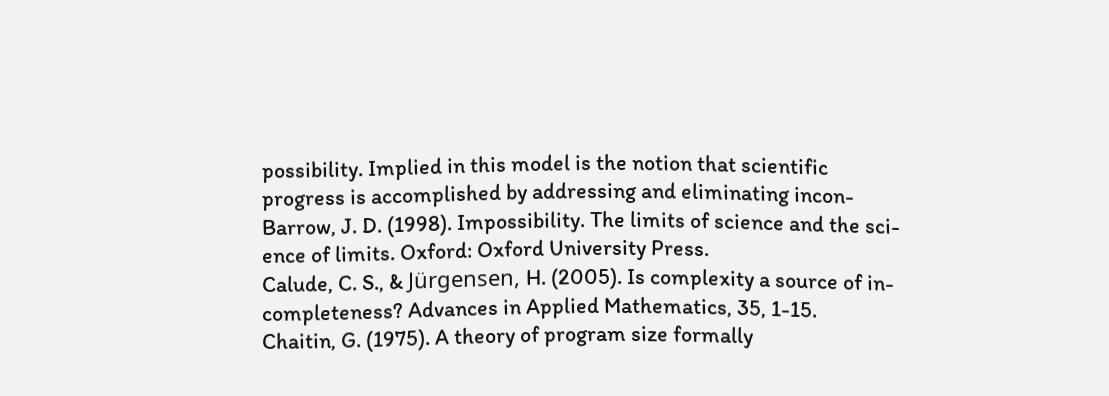possibility. Implied in this model is the notion that scientific
progress is accomplished by addressing and eliminating incon-
Barrow, J. D. (1998). Impossibility. The limits of science and the sci-
ence of limits. Oxford: Oxford University Press.
Calude, C. S., & Jürgensen, H. (2005). Is complexity a source of in-
completeness? Advances in Applied Mathematics, 35, 1-15.
Chaitin, G. (1975). A theory of program size formally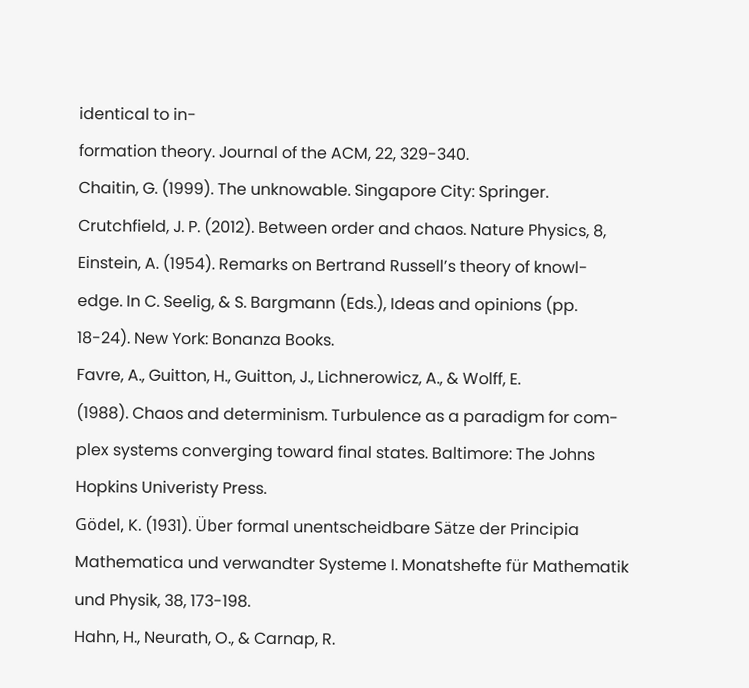identical to in-
formation theory. Journal of the ACM, 22, 329-340.
Chaitin, G. (1999). The unknowable. Singapore City: Springer.
Crutchfield, J. P. (2012). Between order and chaos. Nature Physics, 8,
Einstein, A. (1954). Remarks on Bertrand Russell’s theory of knowl-
edge. In C. Seelig, & S. Bargmann (Eds.), Ideas and opinions (pp.
18-24). New York: Bonanza Books.
Favre, A., Guitton, H., Guitton, J., Lichnerowicz, A., & Wolff, E.
(1988). Chaos and determinism. Turbulence as a paradigm for com-
plex systems converging toward final states. Baltimore: The Johns
Hopkins Univeristy Press.
Gödel, K. (1931). Über formal unentscheidbare Sätze der Principia
Mathematica und verwandter Systeme I. Monatshefte für Mathematik
und Physik, 38, 173-198.
Hahn, H., Neurath, O., & Carnap, R.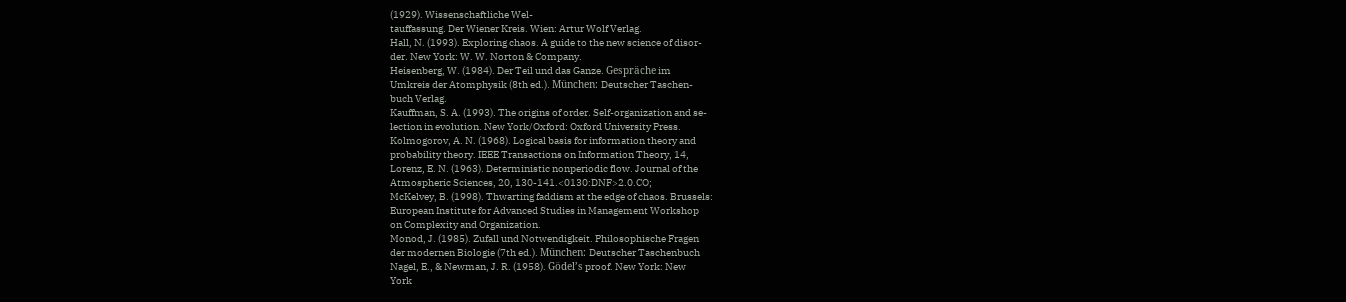(1929). Wissenschaftliche Wel-
tauffassung. Der Wiener Kreis. Wien: Artur Wolf Verlag.
Hall, N. (1993). Exploring chaos. A guide to the new science of disor-
der. New York: W. W. Norton & Company.
Heisenberg, W. (1984). Der Teil und das Ganze. Gespräche im
Umkreis der Atomphysik (8th ed.). München: Deutscher Taschen-
buch Verlag.
Kauffman, S. A. (1993). The origins of order. Self-organization and se-
lection in evolution. New York/Oxford: Oxford University Press.
Kolmogorov, A. N. (1968). Logical basis for information theory and
probability theory. IEEE Transactions on Information Theory, 14,
Lorenz, E. N. (1963). Deterministic nonperiodic flow. Journal of the
Atmospheric Sciences, 20, 130-141.<0130:DNF>2.0.CO;
McKelvey, B. (1998). Thwarting faddism at the edge of chaos. Brussels:
European Institute for Advanced Studies in Management Workshop
on Complexity and Organization.
Monod, J. (1985). Zufall und Notwendigkeit. Philosophische Fragen
der modernen Biologie (7th ed.). München: Deutscher Taschenbuch
Nagel, E., & Newman, J. R. (1958). Gödel’s proof. New York: New
York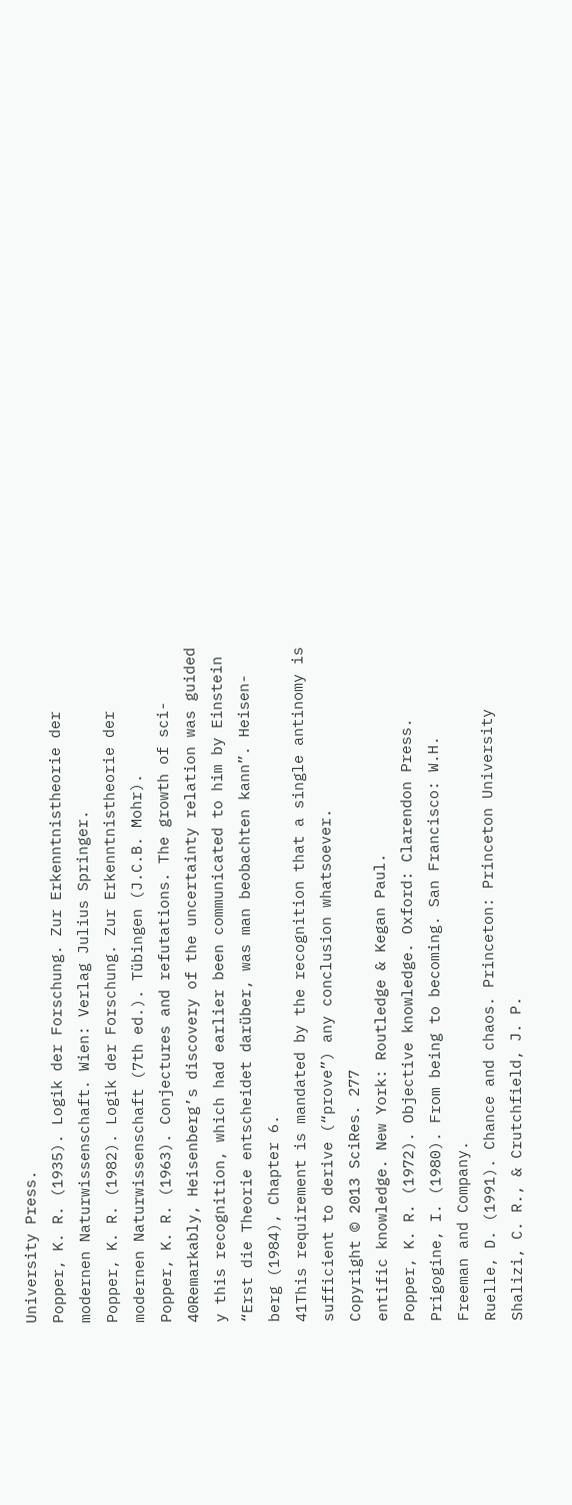University Press.
Popper, K. R. (1935). Logik der Forschung. Zur Erkenntnistheorie der
modernen Naturwissenschaft. Wien: Verlag Julius Springer.
Popper, K. R. (1982). Logik der Forschung. Zur Erkenntnistheorie der
modernen Naturwissenschaft (7th ed.). Tübingen (J.C.B. Mohr).
Popper, K. R. (1963). Conjectures and refutations. The growth of sci-
40Remarkably, Heisenberg’s discovery of the uncertainty relation was guided
y this recognition, which had earlier been communicated to him by Einstein
“Erst die Theorie entscheidet darüber, was man beobachten kann”. Heisen-
berg (1984), Chapter 6.
41This requirement is mandated by the recognition that a single antinomy is
sufficient to derive (“prove”) any conclusion whatsoever.
Copyright © 2013 SciRes. 277
entific knowledge. New York: Routledge & Kegan Paul.
Popper, K. R. (1972). Objective knowledge. Oxford: Clarendon Press.
Prigogine, I. (1980). From being to becoming. San Francisco: W.H.
Freeman and Company.
Ruelle, D. (1991). Chance and chaos. Princeton: Princeton University
Shalizi, C. R., & Crutchfield, J. P.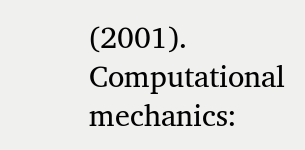(2001). Computational mechanics: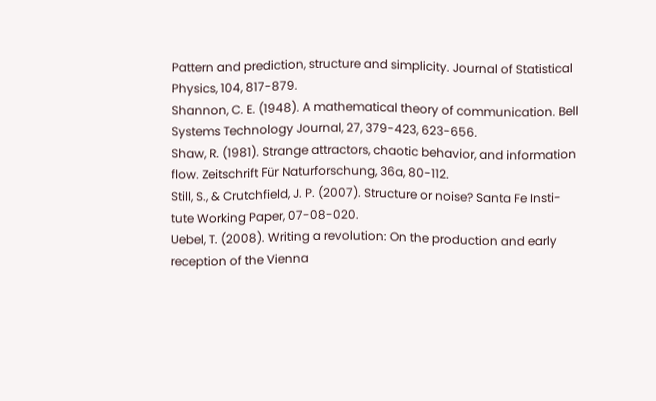Pattern and prediction, structure and simplicity. Journal of Statistical
Physics, 104, 817-879.
Shannon, C. E. (1948). A mathematical theory of communication. Bell
Systems Technology Journal, 27, 379-423, 623-656.
Shaw, R. (1981). Strange attractors, chaotic behavior, and information
flow. Zeitschrift Für Naturforschung, 36a, 80-112.
Still, S., & Crutchfield, J. P. (2007). Structure or noise? Santa Fe Insti-
tute Working Paper, 07-08-020.
Uebel, T. (2008). Writing a revolution: On the production and early
reception of the Vienna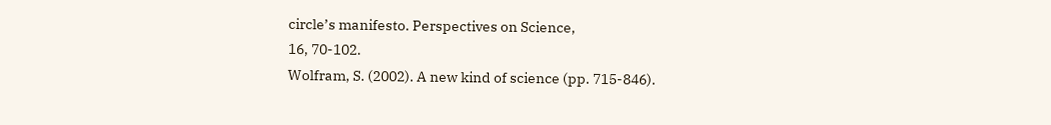circle’s manifesto. Perspectives on Science,
16, 70-102.
Wolfram, S. (2002). A new kind of science (pp. 715-846).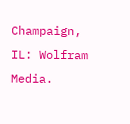Champaign,
IL: Wolfram Media.